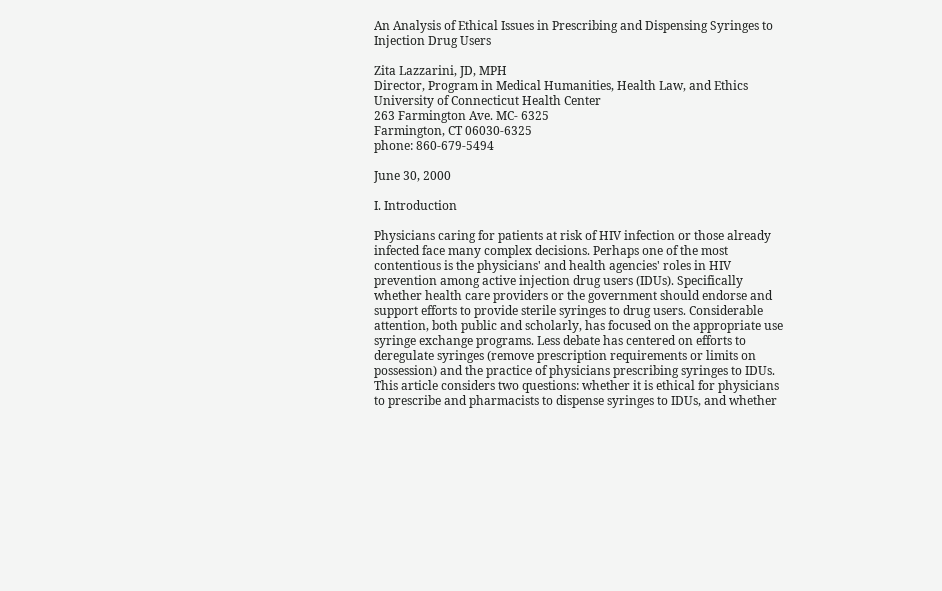An Analysis of Ethical Issues in Prescribing and Dispensing Syringes to Injection Drug Users

Zita Lazzarini, JD, MPH
Director, Program in Medical Humanities, Health Law, and Ethics
University of Connecticut Health Center
263 Farmington Ave. MC- 6325
Farmington, CT 06030-6325
phone: 860-679-5494

June 30, 2000

I. Introduction

Physicians caring for patients at risk of HIV infection or those already infected face many complex decisions. Perhaps one of the most contentious is the physicians' and health agencies' roles in HIV prevention among active injection drug users (IDUs). Specifically whether health care providers or the government should endorse and support efforts to provide sterile syringes to drug users. Considerable attention, both public and scholarly, has focused on the appropriate use syringe exchange programs. Less debate has centered on efforts to deregulate syringes (remove prescription requirements or limits on possession) and the practice of physicians prescribing syringes to IDUs. This article considers two questions: whether it is ethical for physicians to prescribe and pharmacists to dispense syringes to IDUs, and whether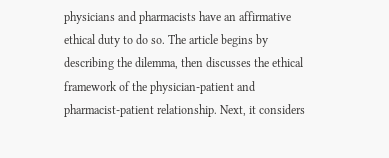physicians and pharmacists have an affirmative ethical duty to do so. The article begins by describing the dilemma, then discusses the ethical framework of the physician-patient and pharmacist-patient relationship. Next, it considers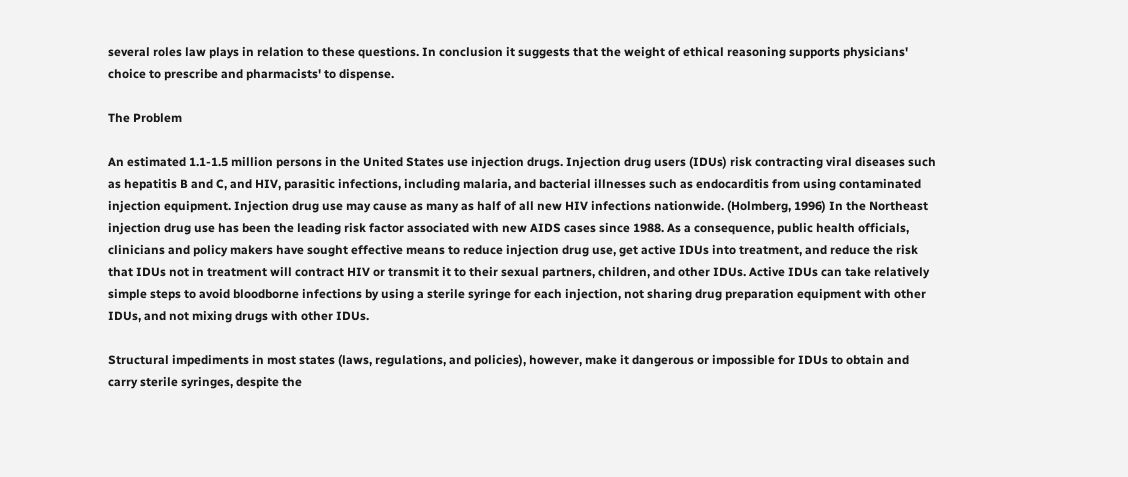several roles law plays in relation to these questions. In conclusion it suggests that the weight of ethical reasoning supports physicians' choice to prescribe and pharmacists' to dispense.

The Problem

An estimated 1.1-1.5 million persons in the United States use injection drugs. Injection drug users (IDUs) risk contracting viral diseases such as hepatitis B and C, and HIV, parasitic infections, including malaria, and bacterial illnesses such as endocarditis from using contaminated injection equipment. Injection drug use may cause as many as half of all new HIV infections nationwide. (Holmberg, 1996) In the Northeast injection drug use has been the leading risk factor associated with new AIDS cases since 1988. As a consequence, public health officials, clinicians and policy makers have sought effective means to reduce injection drug use, get active IDUs into treatment, and reduce the risk that IDUs not in treatment will contract HIV or transmit it to their sexual partners, children, and other IDUs. Active IDUs can take relatively simple steps to avoid bloodborne infections by using a sterile syringe for each injection, not sharing drug preparation equipment with other IDUs, and not mixing drugs with other IDUs.

Structural impediments in most states (laws, regulations, and policies), however, make it dangerous or impossible for IDUs to obtain and carry sterile syringes, despite the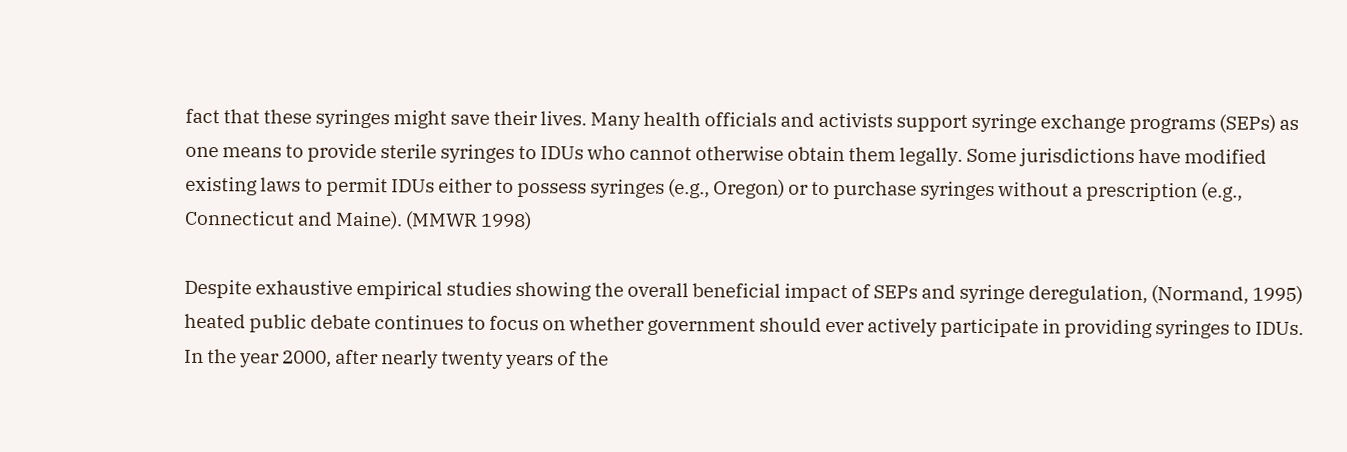fact that these syringes might save their lives. Many health officials and activists support syringe exchange programs (SEPs) as one means to provide sterile syringes to IDUs who cannot otherwise obtain them legally. Some jurisdictions have modified existing laws to permit IDUs either to possess syringes (e.g., Oregon) or to purchase syringes without a prescription (e.g., Connecticut and Maine). (MMWR 1998)

Despite exhaustive empirical studies showing the overall beneficial impact of SEPs and syringe deregulation, (Normand, 1995) heated public debate continues to focus on whether government should ever actively participate in providing syringes to IDUs. In the year 2000, after nearly twenty years of the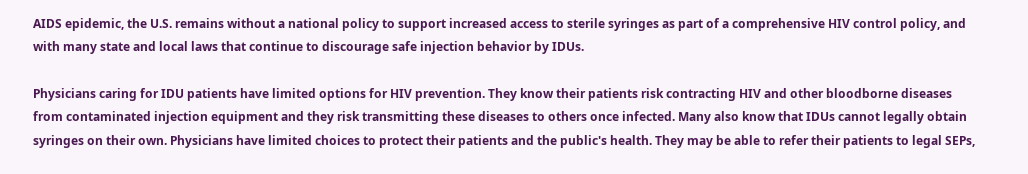AIDS epidemic, the U.S. remains without a national policy to support increased access to sterile syringes as part of a comprehensive HIV control policy, and with many state and local laws that continue to discourage safe injection behavior by IDUs.

Physicians caring for IDU patients have limited options for HIV prevention. They know their patients risk contracting HIV and other bloodborne diseases from contaminated injection equipment and they risk transmitting these diseases to others once infected. Many also know that IDUs cannot legally obtain syringes on their own. Physicians have limited choices to protect their patients and the public's health. They may be able to refer their patients to legal SEPs,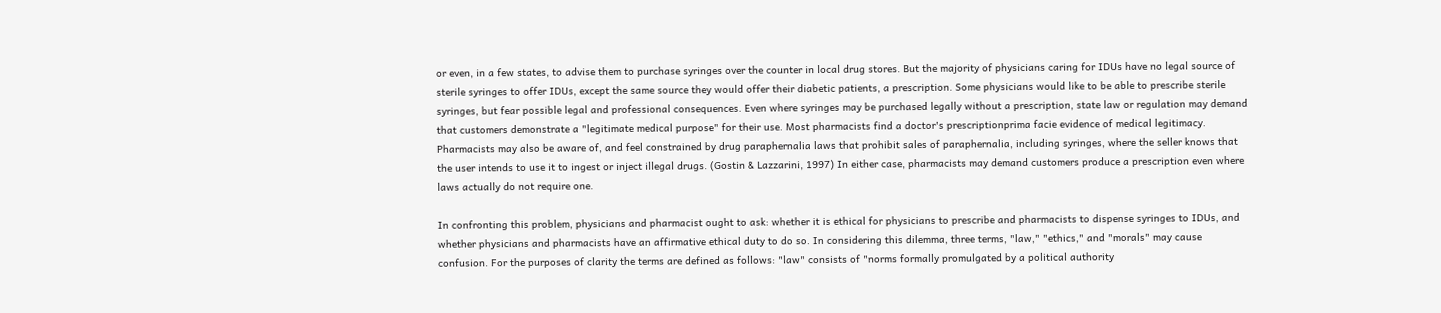or even, in a few states, to advise them to purchase syringes over the counter in local drug stores. But the majority of physicians caring for IDUs have no legal source of sterile syringes to offer IDUs, except the same source they would offer their diabetic patients, a prescription. Some physicians would like to be able to prescribe sterile syringes, but fear possible legal and professional consequences. Even where syringes may be purchased legally without a prescription, state law or regulation may demand that customers demonstrate a "legitimate medical purpose" for their use. Most pharmacists find a doctor's prescriptionprima facie evidence of medical legitimacy. Pharmacists may also be aware of, and feel constrained by drug paraphernalia laws that prohibit sales of paraphernalia, including syringes, where the seller knows that the user intends to use it to ingest or inject illegal drugs. (Gostin & Lazzarini, 1997) In either case, pharmacists may demand customers produce a prescription even where laws actually do not require one.

In confronting this problem, physicians and pharmacist ought to ask: whether it is ethical for physicians to prescribe and pharmacists to dispense syringes to IDUs, and whether physicians and pharmacists have an affirmative ethical duty to do so. In considering this dilemma, three terms, "law," "ethics," and "morals" may cause confusion. For the purposes of clarity the terms are defined as follows: "law" consists of "norms formally promulgated by a political authority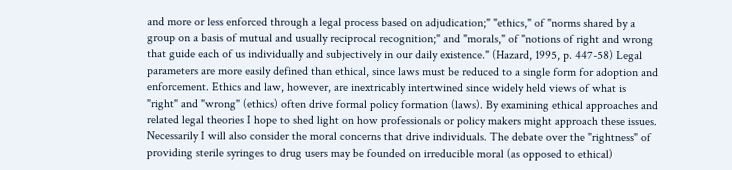and more or less enforced through a legal process based on adjudication;" "ethics," of "norms shared by a group on a basis of mutual and usually reciprocal recognition;" and "morals," of "notions of right and wrong that guide each of us individually and subjectively in our daily existence." (Hazard, 1995, p. 447-58) Legal parameters are more easily defined than ethical, since laws must be reduced to a single form for adoption and enforcement. Ethics and law, however, are inextricably intertwined since widely held views of what is "right" and "wrong" (ethics) often drive formal policy formation (laws). By examining ethical approaches and related legal theories I hope to shed light on how professionals or policy makers might approach these issues. Necessarily I will also consider the moral concerns that drive individuals. The debate over the "rightness" of providing sterile syringes to drug users may be founded on irreducible moral (as opposed to ethical)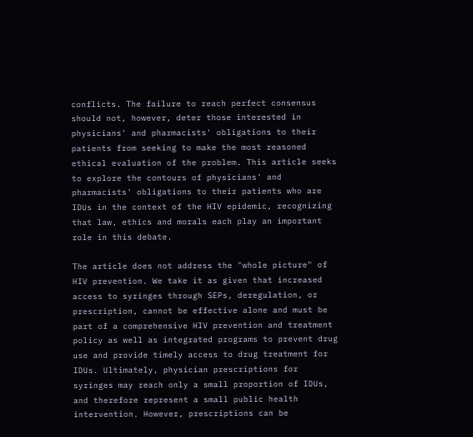conflicts. The failure to reach perfect consensus should not, however, deter those interested in physicians' and pharmacists' obligations to their patients from seeking to make the most reasoned ethical evaluation of the problem. This article seeks to explore the contours of physicians' and pharmacists' obligations to their patients who are IDUs in the context of the HIV epidemic, recognizing that law, ethics and morals each play an important role in this debate.

The article does not address the "whole picture" of HIV prevention. We take it as given that increased access to syringes through SEPs, deregulation, or prescription, cannot be effective alone and must be part of a comprehensive HIV prevention and treatment policy as well as integrated programs to prevent drug use and provide timely access to drug treatment for IDUs. Ultimately, physician prescriptions for syringes may reach only a small proportion of IDUs, and therefore represent a small public health intervention. However, prescriptions can be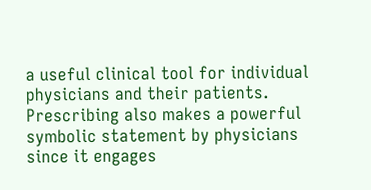a useful clinical tool for individual physicians and their patients. Prescribing also makes a powerful symbolic statement by physicians since it engages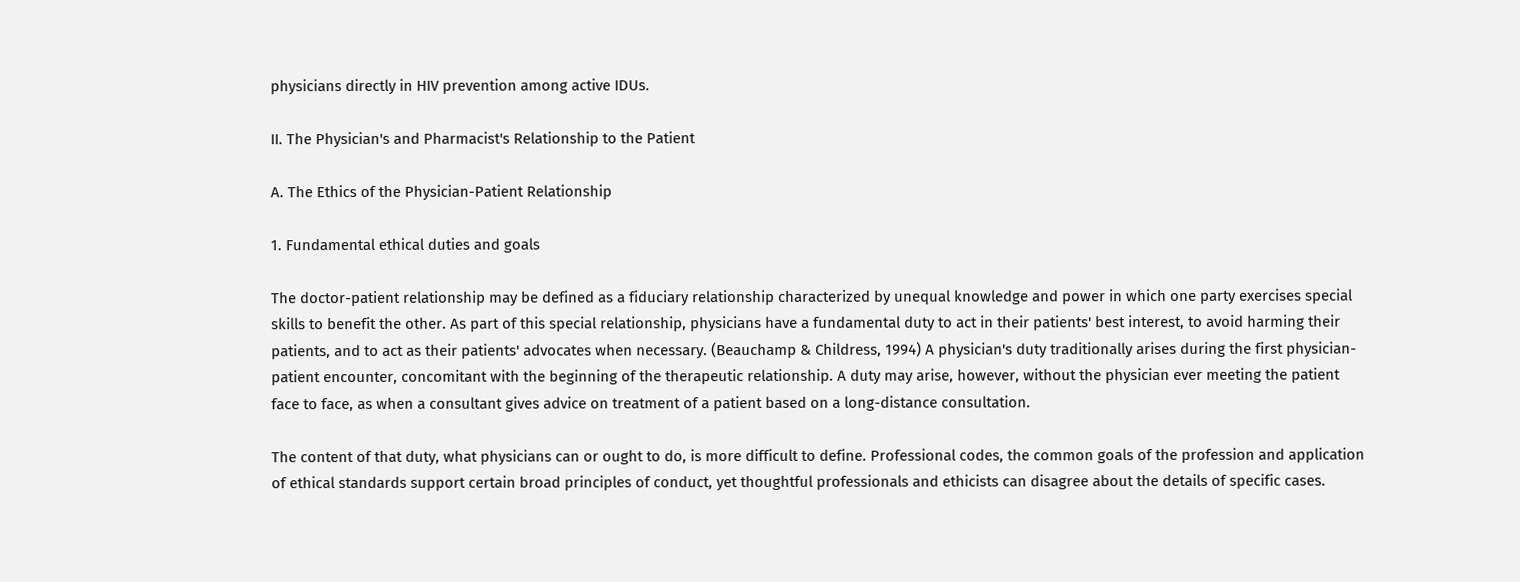physicians directly in HIV prevention among active IDUs.

II. The Physician's and Pharmacist's Relationship to the Patient

A. The Ethics of the Physician-Patient Relationship

1. Fundamental ethical duties and goals

The doctor-patient relationship may be defined as a fiduciary relationship characterized by unequal knowledge and power in which one party exercises special skills to benefit the other. As part of this special relationship, physicians have a fundamental duty to act in their patients' best interest, to avoid harming their patients, and to act as their patients' advocates when necessary. (Beauchamp & Childress, 1994) A physician's duty traditionally arises during the first physician-patient encounter, concomitant with the beginning of the therapeutic relationship. A duty may arise, however, without the physician ever meeting the patient face to face, as when a consultant gives advice on treatment of a patient based on a long-distance consultation.

The content of that duty, what physicians can or ought to do, is more difficult to define. Professional codes, the common goals of the profession and application of ethical standards support certain broad principles of conduct, yet thoughtful professionals and ethicists can disagree about the details of specific cases.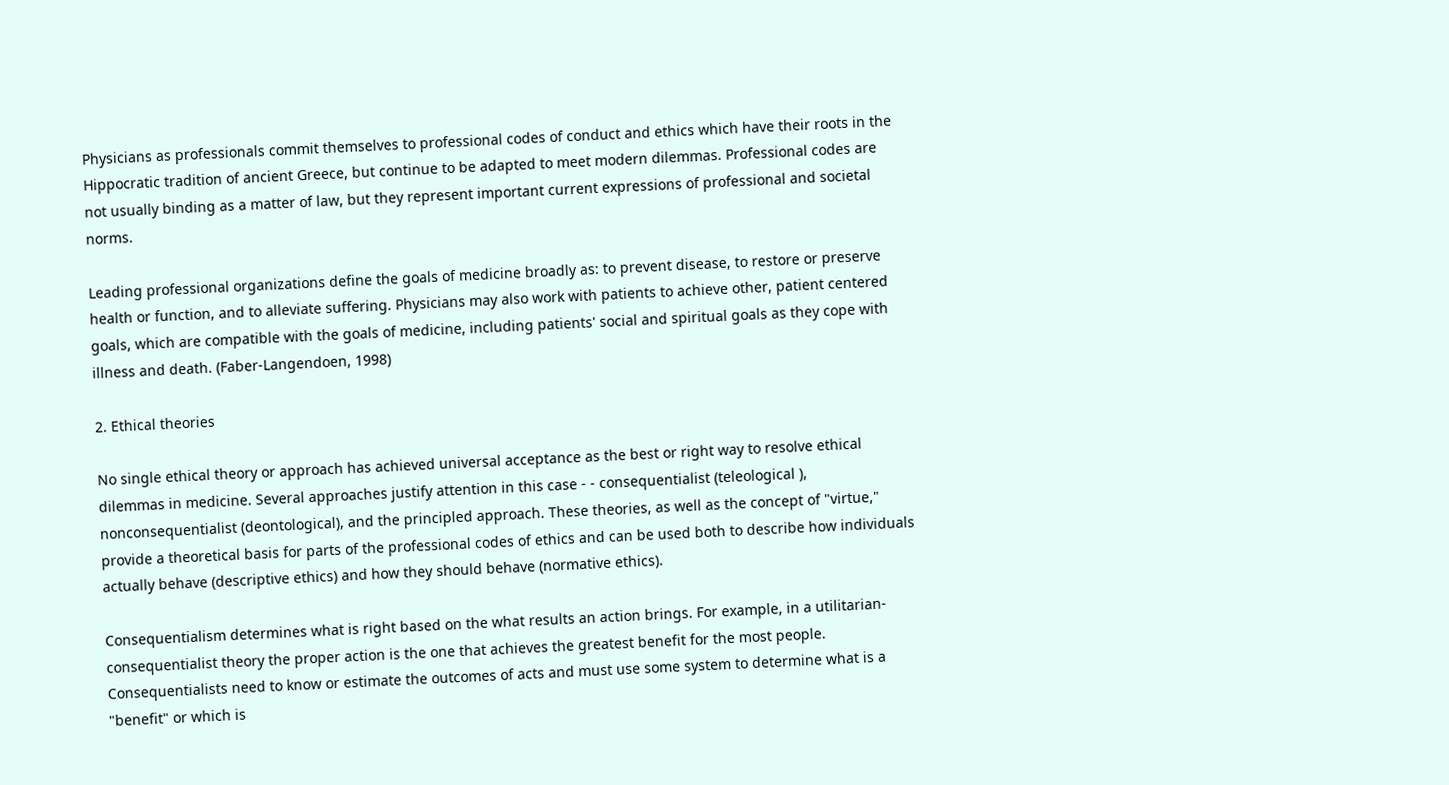Physicians as professionals commit themselves to professional codes of conduct and ethics which have their roots in the Hippocratic tradition of ancient Greece, but continue to be adapted to meet modern dilemmas. Professional codes are not usually binding as a matter of law, but they represent important current expressions of professional and societal norms.

Leading professional organizations define the goals of medicine broadly as: to prevent disease, to restore or preserve health or function, and to alleviate suffering. Physicians may also work with patients to achieve other, patient centered goals, which are compatible with the goals of medicine, including patients' social and spiritual goals as they cope with illness and death. (Faber-Langendoen, 1998)

2. Ethical theories

No single ethical theory or approach has achieved universal acceptance as the best or right way to resolve ethical dilemmas in medicine. Several approaches justify attention in this case - - consequentialist (teleological ), nonconsequentialist (deontological), and the principled approach. These theories, as well as the concept of "virtue," provide a theoretical basis for parts of the professional codes of ethics and can be used both to describe how individuals actually behave (descriptive ethics) and how they should behave (normative ethics).

Consequentialism determines what is right based on the what results an action brings. For example, in a utilitarian-consequentialist theory the proper action is the one that achieves the greatest benefit for the most people. Consequentialists need to know or estimate the outcomes of acts and must use some system to determine what is a "benefit" or which is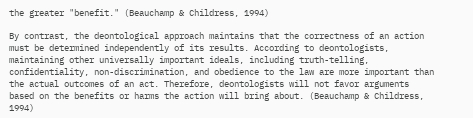the greater "benefit." (Beauchamp & Childress, 1994)

By contrast, the deontological approach maintains that the correctness of an action must be determined independently of its results. According to deontologists, maintaining other universally important ideals, including truth-telling, confidentiality, non-discrimination, and obedience to the law are more important than the actual outcomes of an act. Therefore, deontologists will not favor arguments based on the benefits or harms the action will bring about. (Beauchamp & Childress, 1994)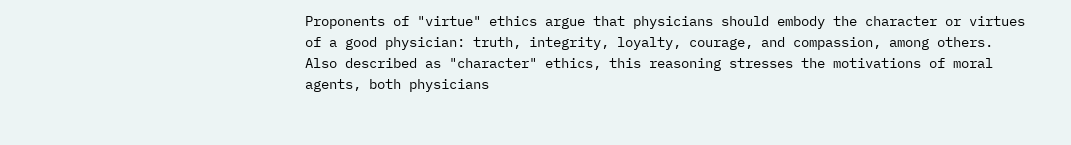Proponents of "virtue" ethics argue that physicians should embody the character or virtues of a good physician: truth, integrity, loyalty, courage, and compassion, among others. Also described as "character" ethics, this reasoning stresses the motivations of moral agents, both physicians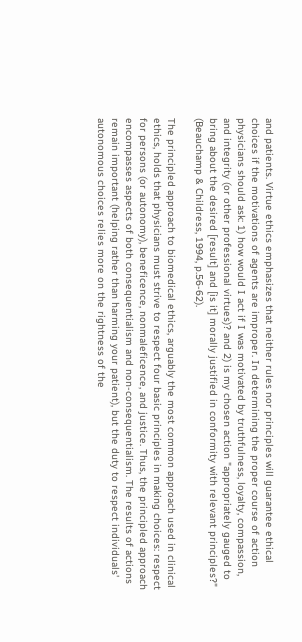and patients. Virtue ethics emphasizes that neither rules nor principles will guarantee ethical choices if the motivations of agents are improper. In determining the proper course of action physicians should ask: 1) how would I act if I was motivated by truthfulness, loyalty, compassion, and integrity (or other professional virtues)? and 2) is my chosen action "appropriately gauged to bring about the desired [result] and [is it] morally justified in conformity with relevant principles?" (Beauchamp & Childress, 1994, p.56-62).

The principled approach to biomedical ethics, arguably the most common approach used in clinical ethics, holds that physicians must strive to respect four basic principles in making choices: respect for persons (or autonomy), beneficence, nonmaleficence, and justice. Thus, the principled approach encompasses aspects of both consequentialism and non-consequentialism. The results of actions remain important (helping rather than harming your patient), but the duty to respect individuals' autonomous choices relies more on the rightness of the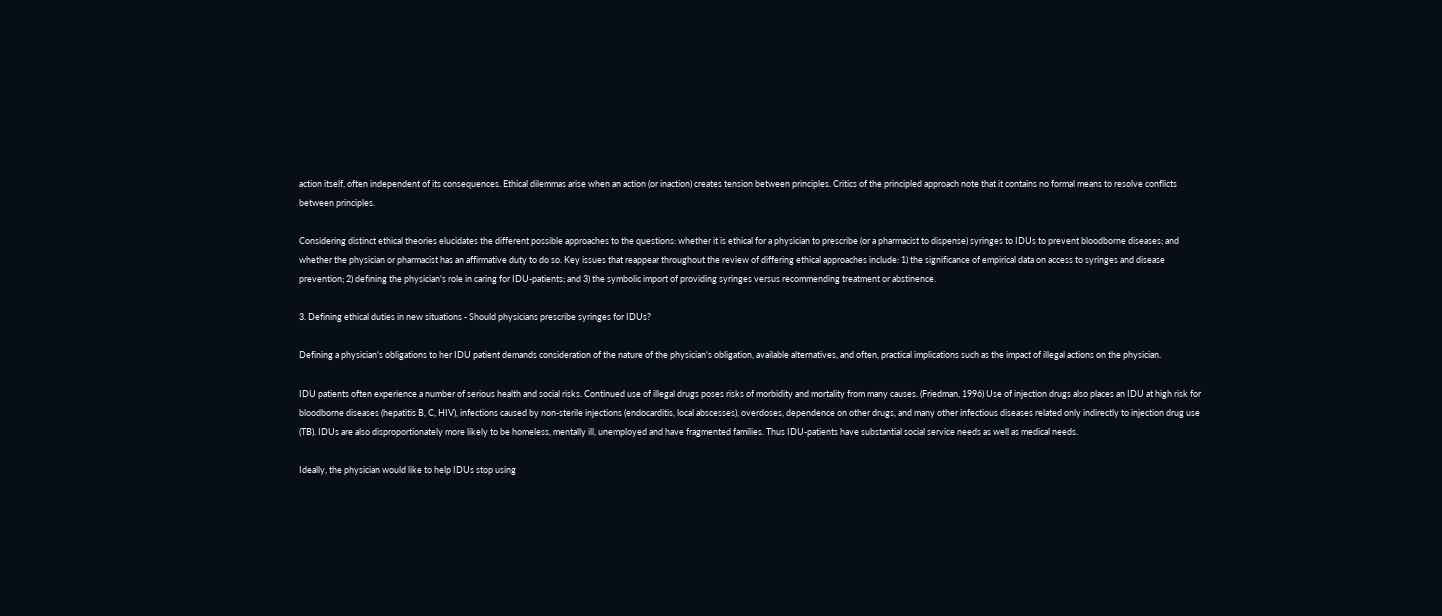action itself, often independent of its consequences. Ethical dilemmas arise when an action (or inaction) creates tension between principles. Critics of the principled approach note that it contains no formal means to resolve conflicts between principles.

Considering distinct ethical theories elucidates the different possible approaches to the questions: whether it is ethical for a physician to prescribe (or a pharmacist to dispense) syringes to IDUs to prevent bloodborne diseases; and whether the physician or pharmacist has an affirmative duty to do so. Key issues that reappear throughout the review of differing ethical approaches include: 1) the significance of empirical data on access to syringes and disease prevention; 2) defining the physician's role in caring for IDU-patients; and 3) the symbolic import of providing syringes versus recommending treatment or abstinence.

3. Defining ethical duties in new situations - Should physicians prescribe syringes for IDUs?

Defining a physician's obligations to her IDU patient demands consideration of the nature of the physician's obligation, available alternatives, and often, practical implications such as the impact of illegal actions on the physician.

IDU patients often experience a number of serious health and social risks. Continued use of illegal drugs poses risks of morbidity and mortality from many causes. (Friedman, 1996) Use of injection drugs also places an IDU at high risk for bloodborne diseases (hepatitis B, C, HIV), infections caused by non-sterile injections (endocarditis, local abscesses), overdoses, dependence on other drugs, and many other infectious diseases related only indirectly to injection drug use (TB). IDUs are also disproportionately more likely to be homeless, mentally ill, unemployed and have fragmented families. Thus IDU-patients have substantial social service needs as well as medical needs.

Ideally, the physician would like to help IDUs stop using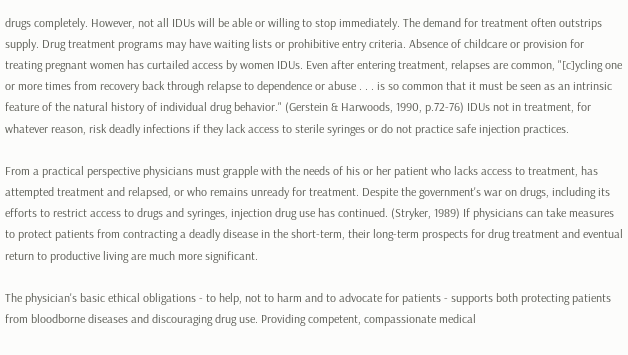drugs completely. However, not all IDUs will be able or willing to stop immediately. The demand for treatment often outstrips supply. Drug treatment programs may have waiting lists or prohibitive entry criteria. Absence of childcare or provision for treating pregnant women has curtailed access by women IDUs. Even after entering treatment, relapses are common, "[c]ycling one or more times from recovery back through relapse to dependence or abuse . . . is so common that it must be seen as an intrinsic feature of the natural history of individual drug behavior." (Gerstein & Harwoods, 1990, p.72-76) IDUs not in treatment, for whatever reason, risk deadly infections if they lack access to sterile syringes or do not practice safe injection practices.

From a practical perspective physicians must grapple with the needs of his or her patient who lacks access to treatment, has attempted treatment and relapsed, or who remains unready for treatment. Despite the government's war on drugs, including its efforts to restrict access to drugs and syringes, injection drug use has continued. (Stryker, 1989) If physicians can take measures to protect patients from contracting a deadly disease in the short-term, their long-term prospects for drug treatment and eventual return to productive living are much more significant.

The physician's basic ethical obligations - to help, not to harm and to advocate for patients - supports both protecting patients from bloodborne diseases and discouraging drug use. Providing competent, compassionate medical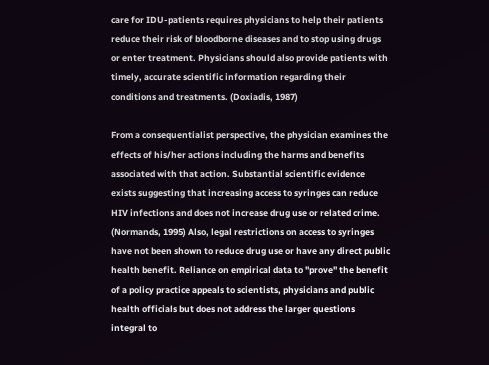care for IDU-patients requires physicians to help their patients reduce their risk of bloodborne diseases and to stop using drugs or enter treatment. Physicians should also provide patients with timely, accurate scientific information regarding their conditions and treatments. (Doxiadis, 1987)

From a consequentialist perspective, the physician examines the effects of his/her actions including the harms and benefits associated with that action. Substantial scientific evidence exists suggesting that increasing access to syringes can reduce HIV infections and does not increase drug use or related crime. (Normands, 1995) Also, legal restrictions on access to syringes have not been shown to reduce drug use or have any direct public health benefit. Reliance on empirical data to "prove" the benefit of a policy practice appeals to scientists, physicians and public health officials but does not address the larger questions integral to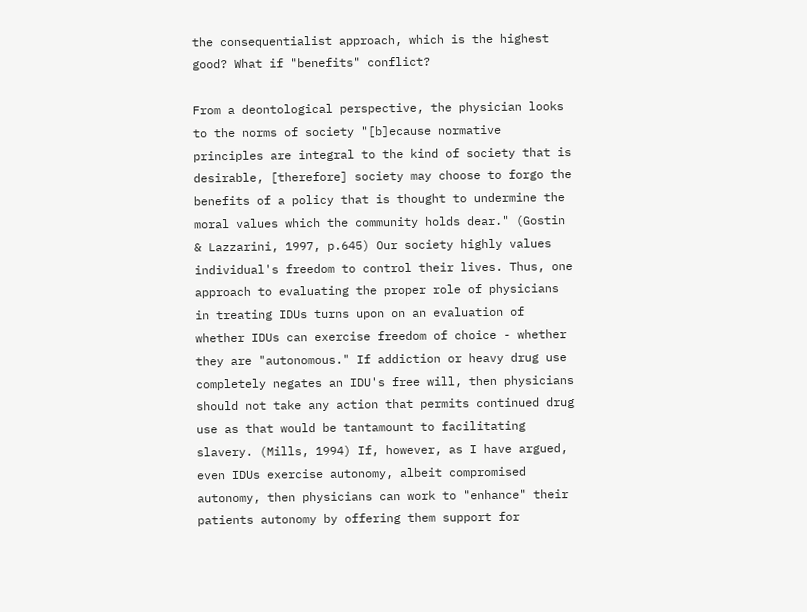the consequentialist approach, which is the highest good? What if "benefits" conflict?

From a deontological perspective, the physician looks to the norms of society "[b]ecause normative principles are integral to the kind of society that is desirable, [therefore] society may choose to forgo the benefits of a policy that is thought to undermine the moral values which the community holds dear." (Gostin & Lazzarini, 1997, p.645) Our society highly values individual's freedom to control their lives. Thus, one approach to evaluating the proper role of physicians in treating IDUs turns upon on an evaluation of whether IDUs can exercise freedom of choice - whether they are "autonomous." If addiction or heavy drug use completely negates an IDU's free will, then physicians should not take any action that permits continued drug use as that would be tantamount to facilitating slavery. (Mills, 1994) If, however, as I have argued, even IDUs exercise autonomy, albeit compromised autonomy, then physicians can work to "enhance" their patients autonomy by offering them support for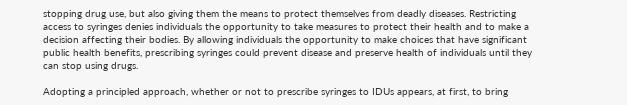stopping drug use, but also giving them the means to protect themselves from deadly diseases. Restricting access to syringes denies individuals the opportunity to take measures to protect their health and to make a decision affecting their bodies. By allowing individuals the opportunity to make choices that have significant public health benefits, prescribing syringes could prevent disease and preserve health of individuals until they can stop using drugs.

Adopting a principled approach, whether or not to prescribe syringes to IDUs appears, at first, to bring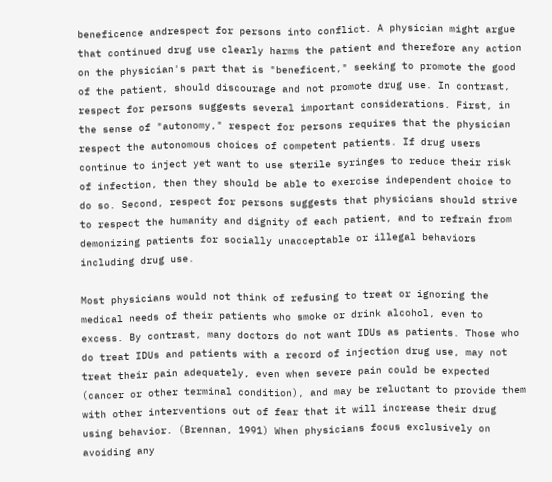beneficence andrespect for persons into conflict. A physician might argue that continued drug use clearly harms the patient and therefore any action on the physician's part that is "beneficent," seeking to promote the good of the patient, should discourage and not promote drug use. In contrast, respect for persons suggests several important considerations. First, in the sense of "autonomy," respect for persons requires that the physician respect the autonomous choices of competent patients. If drug users continue to inject yet want to use sterile syringes to reduce their risk of infection, then they should be able to exercise independent choice to do so. Second, respect for persons suggests that physicians should strive to respect the humanity and dignity of each patient, and to refrain from demonizing patients for socially unacceptable or illegal behaviors including drug use.

Most physicians would not think of refusing to treat or ignoring the medical needs of their patients who smoke or drink alcohol, even to excess. By contrast, many doctors do not want IDUs as patients. Those who do treat IDUs and patients with a record of injection drug use, may not treat their pain adequately, even when severe pain could be expected (cancer or other terminal condition), and may be reluctant to provide them with other interventions out of fear that it will increase their drug using behavior. (Brennan, 1991) When physicians focus exclusively on avoiding any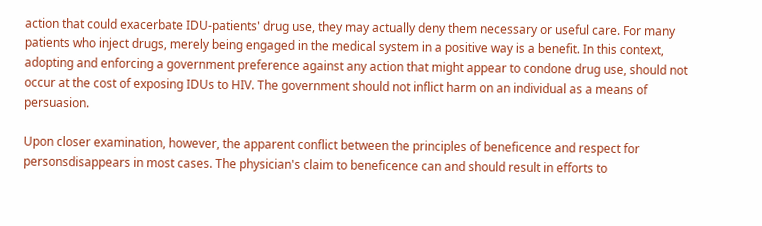action that could exacerbate IDU-patients' drug use, they may actually deny them necessary or useful care. For many patients who inject drugs, merely being engaged in the medical system in a positive way is a benefit. In this context, adopting and enforcing a government preference against any action that might appear to condone drug use, should not occur at the cost of exposing IDUs to HIV. The government should not inflict harm on an individual as a means of persuasion.

Upon closer examination, however, the apparent conflict between the principles of beneficence and respect for personsdisappears in most cases. The physician's claim to beneficence can and should result in efforts to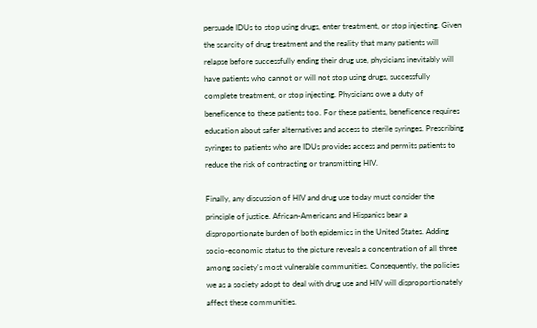persuade IDUs to stop using drugs, enter treatment, or stop injecting. Given the scarcity of drug treatment and the reality that many patients will relapse before successfully ending their drug use, physicians inevitably will have patients who cannot or will not stop using drugs, successfully complete treatment, or stop injecting. Physicians owe a duty of beneficence to these patients too. For these patients, beneficence requires education about safer alternatives and access to sterile syringes. Prescribing syringes to patients who are IDUs provides access and permits patients to reduce the risk of contracting or transmitting HIV.

Finally, any discussion of HIV and drug use today must consider the principle of justice. African-Americans and Hispanics bear a disproportionate burden of both epidemics in the United States. Adding socio-economic status to the picture reveals a concentration of all three among society's most vulnerable communities. Consequently, the policies we as a society adopt to deal with drug use and HIV will disproportionately affect these communities.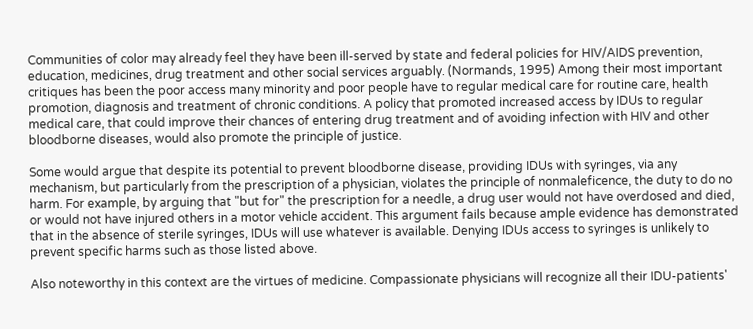Communities of color may already feel they have been ill-served by state and federal policies for HIV/AIDS prevention, education, medicines, drug treatment and other social services arguably. (Normands, 1995) Among their most important critiques has been the poor access many minority and poor people have to regular medical care for routine care, health promotion, diagnosis and treatment of chronic conditions. A policy that promoted increased access by IDUs to regular medical care, that could improve their chances of entering drug treatment and of avoiding infection with HIV and other bloodborne diseases, would also promote the principle of justice.

Some would argue that despite its potential to prevent bloodborne disease, providing IDUs with syringes, via any mechanism, but particularly from the prescription of a physician, violates the principle of nonmaleficence, the duty to do no harm. For example, by arguing that "but for" the prescription for a needle, a drug user would not have overdosed and died, or would not have injured others in a motor vehicle accident. This argument fails because ample evidence has demonstrated that in the absence of sterile syringes, IDUs will use whatever is available. Denying IDUs access to syringes is unlikely to prevent specific harms such as those listed above.

Also noteworthy in this context are the virtues of medicine. Compassionate physicians will recognize all their IDU-patients'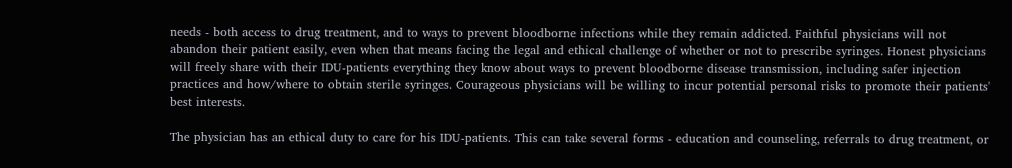needs - both access to drug treatment, and to ways to prevent bloodborne infections while they remain addicted. Faithful physicians will not abandon their patient easily, even when that means facing the legal and ethical challenge of whether or not to prescribe syringes. Honest physicians will freely share with their IDU-patients everything they know about ways to prevent bloodborne disease transmission, including safer injection practices and how/where to obtain sterile syringes. Courageous physicians will be willing to incur potential personal risks to promote their patients' best interests.

The physician has an ethical duty to care for his IDU-patients. This can take several forms - education and counseling, referrals to drug treatment, or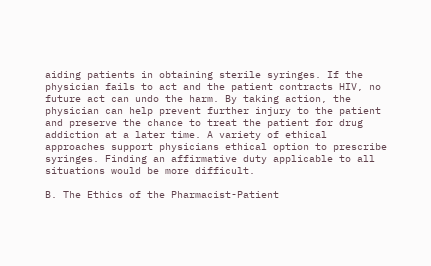aiding patients in obtaining sterile syringes. If the physician fails to act and the patient contracts HIV, no future act can undo the harm. By taking action, the physician can help prevent further injury to the patient and preserve the chance to treat the patient for drug addiction at a later time. A variety of ethical approaches support physicians ethical option to prescribe syringes. Finding an affirmative duty applicable to all situations would be more difficult.

B. The Ethics of the Pharmacist-Patient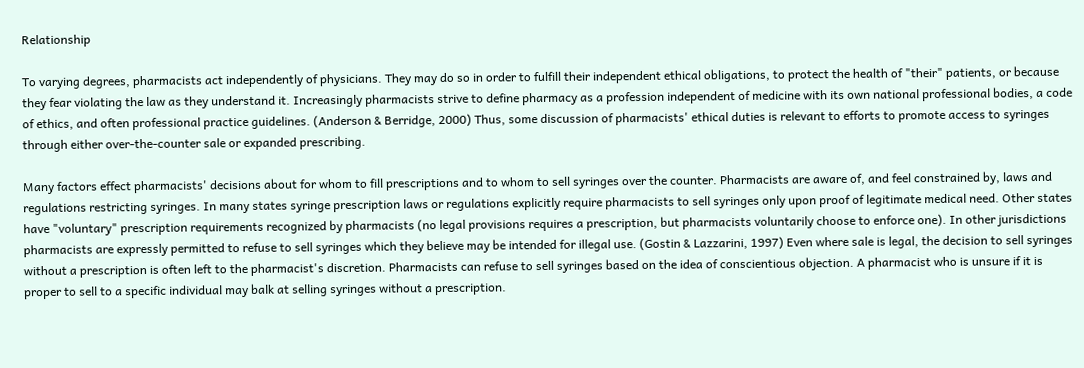Relationship

To varying degrees, pharmacists act independently of physicians. They may do so in order to fulfill their independent ethical obligations, to protect the health of "their" patients, or because they fear violating the law as they understand it. Increasingly pharmacists strive to define pharmacy as a profession independent of medicine with its own national professional bodies, a code of ethics, and often professional practice guidelines. (Anderson & Berridge, 2000) Thus, some discussion of pharmacists' ethical duties is relevant to efforts to promote access to syringes through either over-the-counter sale or expanded prescribing.

Many factors effect pharmacists' decisions about for whom to fill prescriptions and to whom to sell syringes over the counter. Pharmacists are aware of, and feel constrained by, laws and regulations restricting syringes. In many states syringe prescription laws or regulations explicitly require pharmacists to sell syringes only upon proof of legitimate medical need. Other states have "voluntary" prescription requirements recognized by pharmacists (no legal provisions requires a prescription, but pharmacists voluntarily choose to enforce one). In other jurisdictions pharmacists are expressly permitted to refuse to sell syringes which they believe may be intended for illegal use. (Gostin & Lazzarini, 1997) Even where sale is legal, the decision to sell syringes without a prescription is often left to the pharmacist's discretion. Pharmacists can refuse to sell syringes based on the idea of conscientious objection. A pharmacist who is unsure if it is proper to sell to a specific individual may balk at selling syringes without a prescription.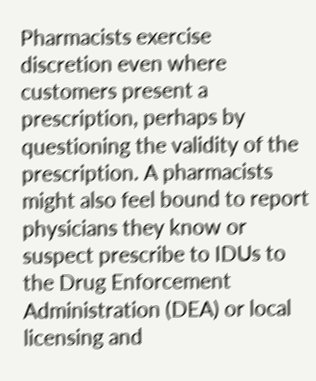Pharmacists exercise discretion even where customers present a prescription, perhaps by questioning the validity of the prescription. A pharmacists might also feel bound to report physicians they know or suspect prescribe to IDUs to the Drug Enforcement Administration (DEA) or local licensing and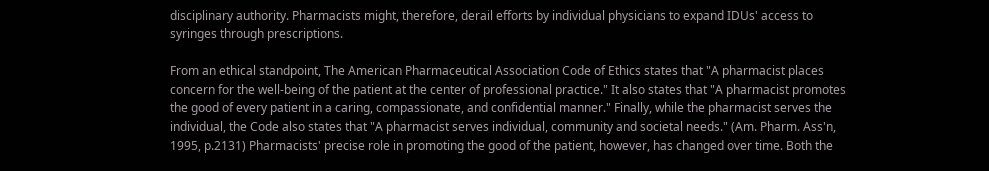disciplinary authority. Pharmacists might, therefore, derail efforts by individual physicians to expand IDUs' access to syringes through prescriptions.

From an ethical standpoint, The American Pharmaceutical Association Code of Ethics states that "A pharmacist places concern for the well-being of the patient at the center of professional practice." It also states that "A pharmacist promotes the good of every patient in a caring, compassionate, and confidential manner." Finally, while the pharmacist serves the individual, the Code also states that "A pharmacist serves individual, community and societal needs." (Am. Pharm. Ass'n, 1995, p.2131) Pharmacists' precise role in promoting the good of the patient, however, has changed over time. Both the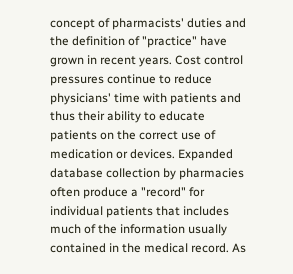concept of pharmacists' duties and the definition of "practice" have grown in recent years. Cost control pressures continue to reduce physicians' time with patients and thus their ability to educate patients on the correct use of medication or devices. Expanded database collection by pharmacies often produce a "record" for individual patients that includes much of the information usually contained in the medical record. As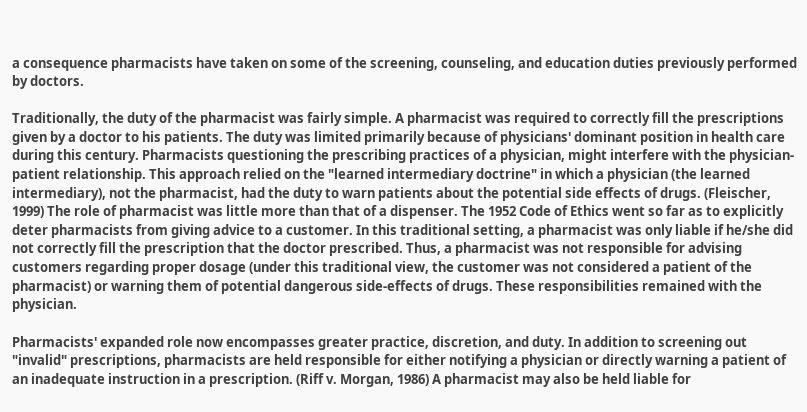a consequence pharmacists have taken on some of the screening, counseling, and education duties previously performed by doctors.

Traditionally, the duty of the pharmacist was fairly simple. A pharmacist was required to correctly fill the prescriptions given by a doctor to his patients. The duty was limited primarily because of physicians' dominant position in health care during this century. Pharmacists questioning the prescribing practices of a physician, might interfere with the physician-patient relationship. This approach relied on the "learned intermediary doctrine" in which a physician (the learned intermediary), not the pharmacist, had the duty to warn patients about the potential side effects of drugs. (Fleischer, 1999) The role of pharmacist was little more than that of a dispenser. The 1952 Code of Ethics went so far as to explicitly deter pharmacists from giving advice to a customer. In this traditional setting, a pharmacist was only liable if he/she did not correctly fill the prescription that the doctor prescribed. Thus, a pharmacist was not responsible for advising customers regarding proper dosage (under this traditional view, the customer was not considered a patient of the pharmacist) or warning them of potential dangerous side-effects of drugs. These responsibilities remained with the physician.

Pharmacists' expanded role now encompasses greater practice, discretion, and duty. In addition to screening out "invalid" prescriptions, pharmacists are held responsible for either notifying a physician or directly warning a patient of an inadequate instruction in a prescription. (Riff v. Morgan, 1986) A pharmacist may also be held liable for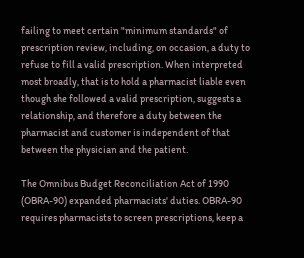failing to meet certain "minimum standards" of prescription review, including, on occasion, a duty to refuse to fill a valid prescription. When interpreted most broadly, that is to hold a pharmacist liable even though she followed a valid prescription, suggests a relationship, and therefore a duty between the pharmacist and customer is independent of that between the physician and the patient.

The Omnibus Budget Reconciliation Act of 1990 (OBRA-90) expanded pharmacists' duties. OBRA-90 requires pharmacists to screen prescriptions, keep a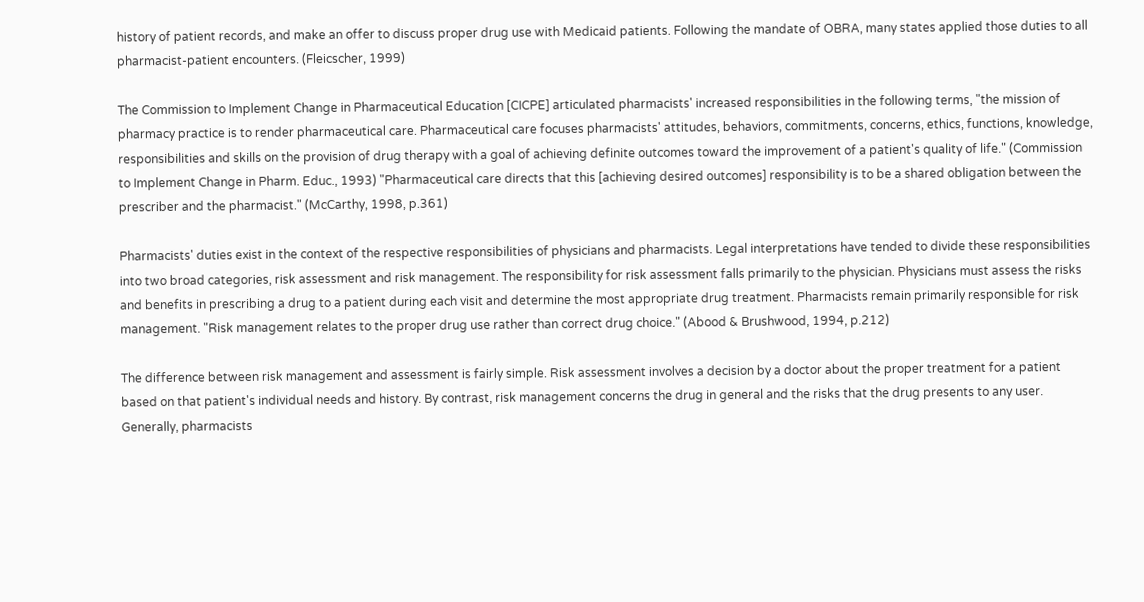history of patient records, and make an offer to discuss proper drug use with Medicaid patients. Following the mandate of OBRA, many states applied those duties to all pharmacist-patient encounters. (Fleicscher, 1999)

The Commission to Implement Change in Pharmaceutical Education [CICPE] articulated pharmacists' increased responsibilities in the following terms, "the mission of pharmacy practice is to render pharmaceutical care. Pharmaceutical care focuses pharmacists' attitudes, behaviors, commitments, concerns, ethics, functions, knowledge, responsibilities and skills on the provision of drug therapy with a goal of achieving definite outcomes toward the improvement of a patient's quality of life." (Commission to Implement Change in Pharm. Educ., 1993) "Pharmaceutical care directs that this [achieving desired outcomes] responsibility is to be a shared obligation between the prescriber and the pharmacist." (McCarthy, 1998, p.361)

Pharmacists' duties exist in the context of the respective responsibilities of physicians and pharmacists. Legal interpretations have tended to divide these responsibilities into two broad categories, risk assessment and risk management. The responsibility for risk assessment falls primarily to the physician. Physicians must assess the risks and benefits in prescribing a drug to a patient during each visit and determine the most appropriate drug treatment. Pharmacists remain primarily responsible for risk management. "Risk management relates to the proper drug use rather than correct drug choice." (Abood & Brushwood, 1994, p.212)

The difference between risk management and assessment is fairly simple. Risk assessment involves a decision by a doctor about the proper treatment for a patient based on that patient's individual needs and history. By contrast, risk management concerns the drug in general and the risks that the drug presents to any user. Generally, pharmacists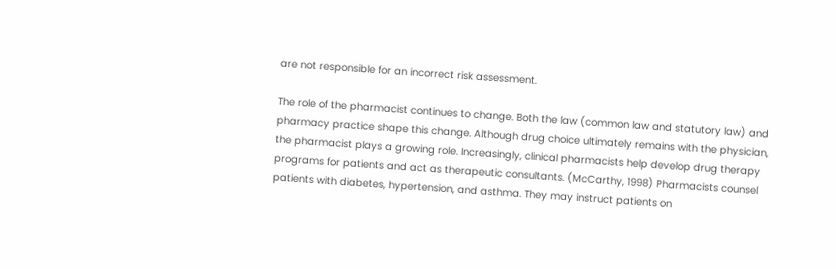are not responsible for an incorrect risk assessment.

The role of the pharmacist continues to change. Both the law (common law and statutory law) and pharmacy practice shape this change. Although drug choice ultimately remains with the physician, the pharmacist plays a growing role. Increasingly, clinical pharmacists help develop drug therapy programs for patients and act as therapeutic consultants. (McCarthy, 1998) Pharmacists counsel patients with diabetes, hypertension, and asthma. They may instruct patients on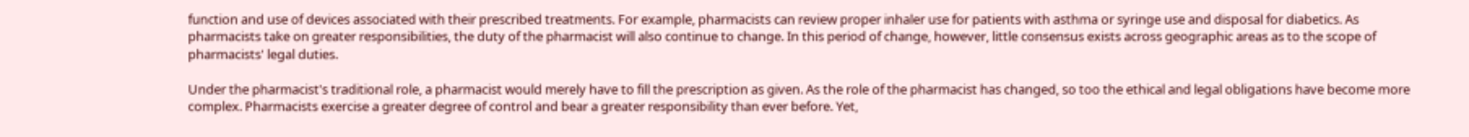function and use of devices associated with their prescribed treatments. For example, pharmacists can review proper inhaler use for patients with asthma or syringe use and disposal for diabetics. As pharmacists take on greater responsibilities, the duty of the pharmacist will also continue to change. In this period of change, however, little consensus exists across geographic areas as to the scope of pharmacists' legal duties.

Under the pharmacist's traditional role, a pharmacist would merely have to fill the prescription as given. As the role of the pharmacist has changed, so too the ethical and legal obligations have become more complex. Pharmacists exercise a greater degree of control and bear a greater responsibility than ever before. Yet,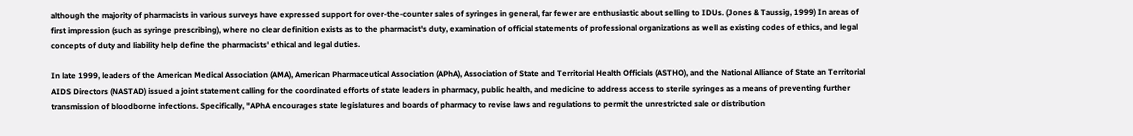although the majority of pharmacists in various surveys have expressed support for over-the-counter sales of syringes in general, far fewer are enthusiastic about selling to IDUs. (Jones & Taussig, 1999) In areas of first impression (such as syringe prescribing), where no clear definition exists as to the pharmacist's duty, examination of official statements of professional organizations as well as existing codes of ethics, and legal concepts of duty and liability help define the pharmacists' ethical and legal duties.

In late 1999, leaders of the American Medical Association (AMA), American Pharmaceutical Association (APhA), Association of State and Territorial Health Officials (ASTHO), and the National Alliance of State an Territorial AIDS Directors (NASTAD) issued a joint statement calling for the coordinated efforts of state leaders in pharmacy, public health, and medicine to address access to sterile syringes as a means of preventing further transmission of bloodborne infections. Specifically, "APhA encourages state legislatures and boards of pharmacy to revise laws and regulations to permit the unrestricted sale or distribution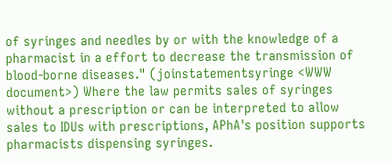of syringes and needles by or with the knowledge of a pharmacist in a effort to decrease the transmission of blood-borne diseases." (joinstatementsyringe <WWW document>) Where the law permits sales of syringes without a prescription or can be interpreted to allow sales to IDUs with prescriptions, APhA's position supports pharmacists dispensing syringes.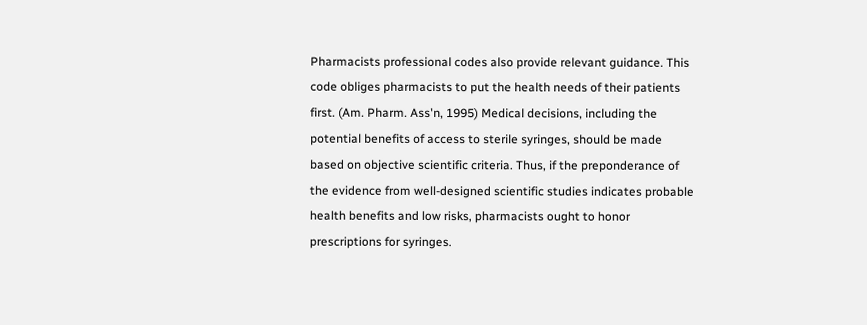Pharmacists professional codes also provide relevant guidance. This code obliges pharmacists to put the health needs of their patients first. (Am. Pharm. Ass'n, 1995) Medical decisions, including the potential benefits of access to sterile syringes, should be made based on objective scientific criteria. Thus, if the preponderance of the evidence from well-designed scientific studies indicates probable health benefits and low risks, pharmacists ought to honor prescriptions for syringes.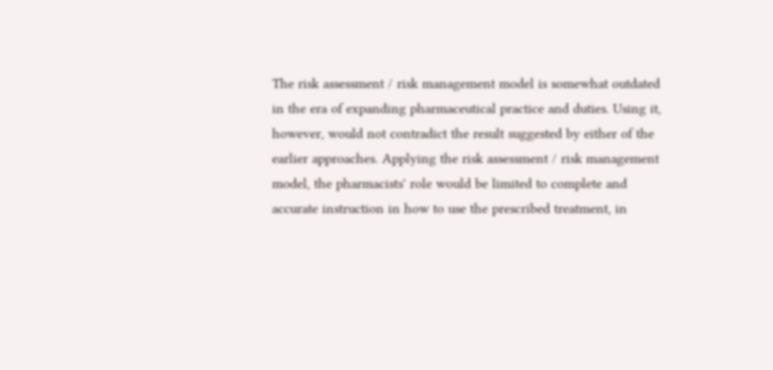The risk assessment / risk management model is somewhat outdated in the era of expanding pharmaceutical practice and duties. Using it, however, would not contradict the result suggested by either of the earlier approaches. Applying the risk assessment / risk management model, the pharmacists' role would be limited to complete and accurate instruction in how to use the prescribed treatment, in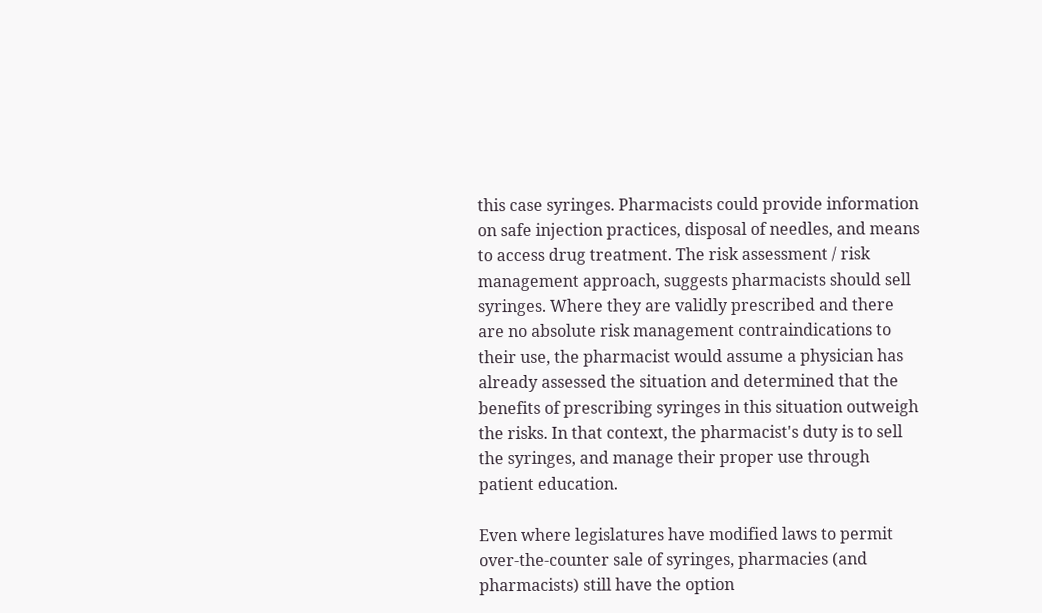this case syringes. Pharmacists could provide information on safe injection practices, disposal of needles, and means to access drug treatment. The risk assessment / risk management approach, suggests pharmacists should sell syringes. Where they are validly prescribed and there are no absolute risk management contraindications to their use, the pharmacist would assume a physician has already assessed the situation and determined that the benefits of prescribing syringes in this situation outweigh the risks. In that context, the pharmacist's duty is to sell the syringes, and manage their proper use through patient education.

Even where legislatures have modified laws to permit over-the-counter sale of syringes, pharmacies (and pharmacists) still have the option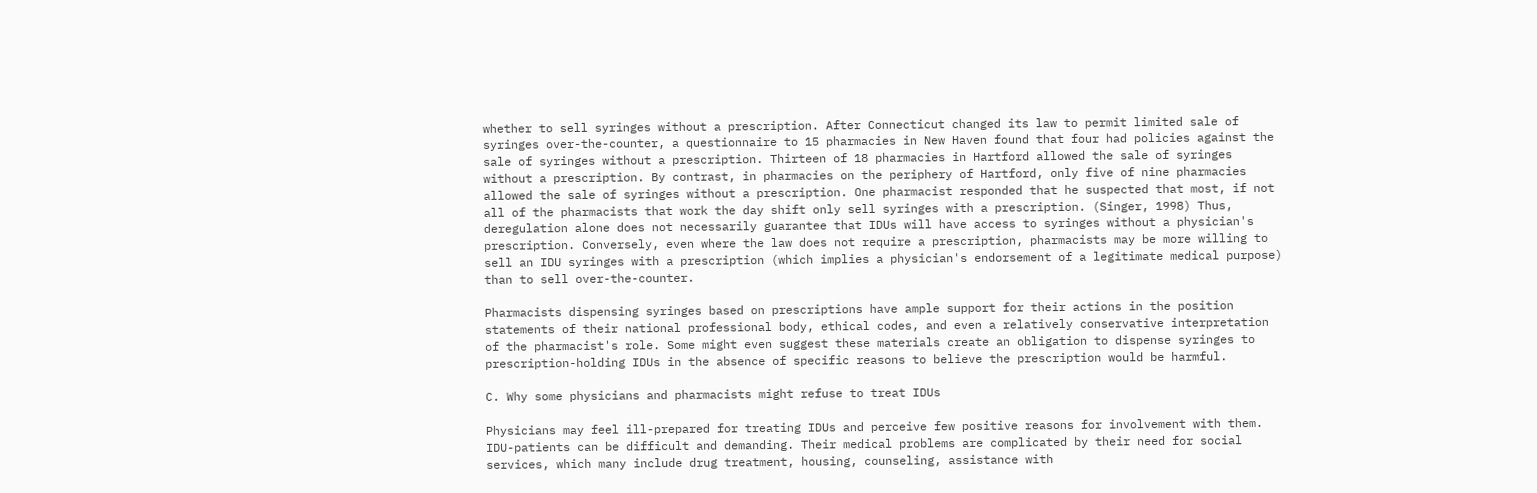whether to sell syringes without a prescription. After Connecticut changed its law to permit limited sale of syringes over-the-counter, a questionnaire to 15 pharmacies in New Haven found that four had policies against the sale of syringes without a prescription. Thirteen of 18 pharmacies in Hartford allowed the sale of syringes without a prescription. By contrast, in pharmacies on the periphery of Hartford, only five of nine pharmacies allowed the sale of syringes without a prescription. One pharmacist responded that he suspected that most, if not all of the pharmacists that work the day shift only sell syringes with a prescription. (Singer, 1998) Thus, deregulation alone does not necessarily guarantee that IDUs will have access to syringes without a physician's prescription. Conversely, even where the law does not require a prescription, pharmacists may be more willing to sell an IDU syringes with a prescription (which implies a physician's endorsement of a legitimate medical purpose) than to sell over-the-counter.

Pharmacists dispensing syringes based on prescriptions have ample support for their actions in the position statements of their national professional body, ethical codes, and even a relatively conservative interpretation of the pharmacist's role. Some might even suggest these materials create an obligation to dispense syringes to prescription-holding IDUs in the absence of specific reasons to believe the prescription would be harmful.

C. Why some physicians and pharmacists might refuse to treat IDUs

Physicians may feel ill-prepared for treating IDUs and perceive few positive reasons for involvement with them. IDU-patients can be difficult and demanding. Their medical problems are complicated by their need for social services, which many include drug treatment, housing, counseling, assistance with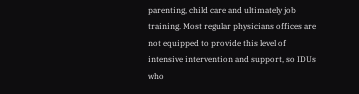parenting, child care and ultimately job training. Most regular physicians offices are not equipped to provide this level of intensive intervention and support, so IDUs who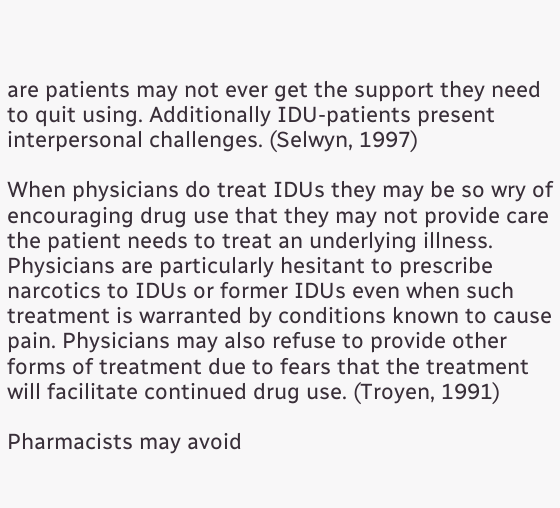are patients may not ever get the support they need to quit using. Additionally IDU-patients present interpersonal challenges. (Selwyn, 1997)

When physicians do treat IDUs they may be so wry of encouraging drug use that they may not provide care the patient needs to treat an underlying illness. Physicians are particularly hesitant to prescribe narcotics to IDUs or former IDUs even when such treatment is warranted by conditions known to cause pain. Physicians may also refuse to provide other forms of treatment due to fears that the treatment will facilitate continued drug use. (Troyen, 1991)

Pharmacists may avoid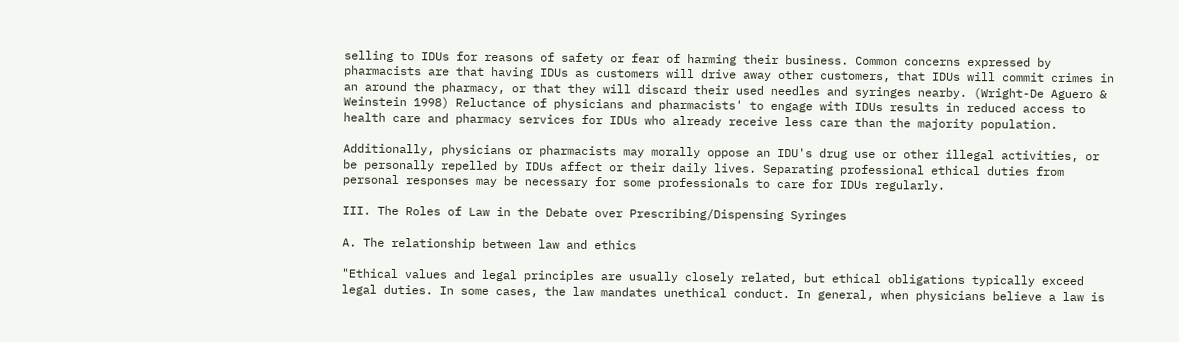selling to IDUs for reasons of safety or fear of harming their business. Common concerns expressed by pharmacists are that having IDUs as customers will drive away other customers, that IDUs will commit crimes in an around the pharmacy, or that they will discard their used needles and syringes nearby. (Wright-De Aguero & Weinstein 1998) Reluctance of physicians and pharmacists' to engage with IDUs results in reduced access to health care and pharmacy services for IDUs who already receive less care than the majority population.

Additionally, physicians or pharmacists may morally oppose an IDU's drug use or other illegal activities, or be personally repelled by IDUs affect or their daily lives. Separating professional ethical duties from personal responses may be necessary for some professionals to care for IDUs regularly.

III. The Roles of Law in the Debate over Prescribing/Dispensing Syringes

A. The relationship between law and ethics

"Ethical values and legal principles are usually closely related, but ethical obligations typically exceed legal duties. In some cases, the law mandates unethical conduct. In general, when physicians believe a law is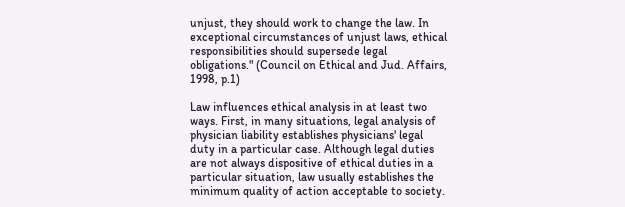unjust, they should work to change the law. In exceptional circumstances of unjust laws, ethical responsibilities should supersede legal obligations." (Council on Ethical and Jud. Affairs, 1998, p.1)

Law influences ethical analysis in at least two ways. First, in many situations, legal analysis of physician liability establishes physicians' legal duty in a particular case. Although legal duties are not always dispositive of ethical duties in a particular situation, law usually establishes the minimum quality of action acceptable to society.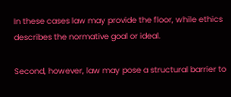In these cases law may provide the floor, while ethics describes the normative goal or ideal.

Second, however, law may pose a structural barrier to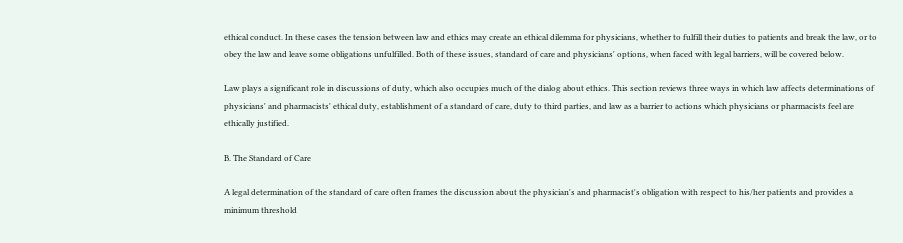ethical conduct. In these cases the tension between law and ethics may create an ethical dilemma for physicians, whether to fulfill their duties to patients and break the law, or to obey the law and leave some obligations unfulfilled. Both of these issues, standard of care and physicians' options, when faced with legal barriers, will be covered below.

Law plays a significant role in discussions of duty, which also occupies much of the dialog about ethics. This section reviews three ways in which law affects determinations of physicians' and pharmacists' ethical duty, establishment of a standard of care, duty to third parties, and law as a barrier to actions which physicians or pharmacists feel are ethically justified.

B. The Standard of Care

A legal determination of the standard of care often frames the discussion about the physician's and pharmacist's obligation with respect to his/her patients and provides a minimum threshold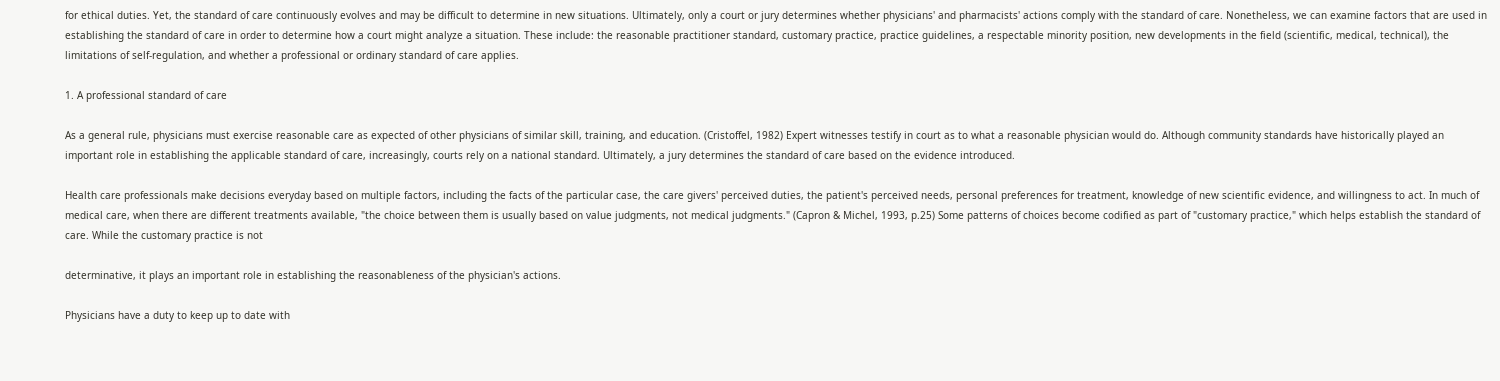for ethical duties. Yet, the standard of care continuously evolves and may be difficult to determine in new situations. Ultimately, only a court or jury determines whether physicians' and pharmacists' actions comply with the standard of care. Nonetheless, we can examine factors that are used in establishing the standard of care in order to determine how a court might analyze a situation. These include: the reasonable practitioner standard, customary practice, practice guidelines, a respectable minority position, new developments in the field (scientific, medical, technical), the limitations of self-regulation, and whether a professional or ordinary standard of care applies.

1. A professional standard of care

As a general rule, physicians must exercise reasonable care as expected of other physicians of similar skill, training, and education. (Cristoffel, 1982) Expert witnesses testify in court as to what a reasonable physician would do. Although community standards have historically played an important role in establishing the applicable standard of care, increasingly, courts rely on a national standard. Ultimately, a jury determines the standard of care based on the evidence introduced.

Health care professionals make decisions everyday based on multiple factors, including the facts of the particular case, the care givers' perceived duties, the patient's perceived needs, personal preferences for treatment, knowledge of new scientific evidence, and willingness to act. In much of medical care, when there are different treatments available, "the choice between them is usually based on value judgments, not medical judgments." (Capron & Michel, 1993, p.25) Some patterns of choices become codified as part of "customary practice," which helps establish the standard of care. While the customary practice is not

determinative, it plays an important role in establishing the reasonableness of the physician's actions.

Physicians have a duty to keep up to date with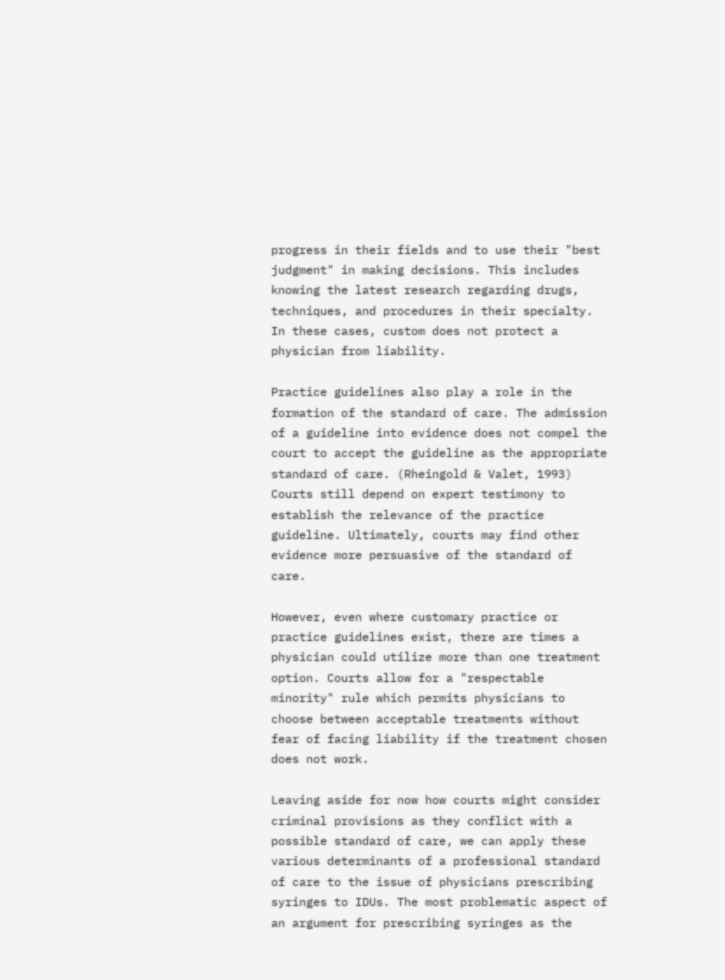progress in their fields and to use their "best judgment" in making decisions. This includes knowing the latest research regarding drugs, techniques, and procedures in their specialty. In these cases, custom does not protect a physician from liability.

Practice guidelines also play a role in the formation of the standard of care. The admission of a guideline into evidence does not compel the court to accept the guideline as the appropriate standard of care. (Rheingold & Valet, 1993) Courts still depend on expert testimony to establish the relevance of the practice guideline. Ultimately, courts may find other evidence more persuasive of the standard of care.

However, even where customary practice or practice guidelines exist, there are times a physician could utilize more than one treatment option. Courts allow for a "respectable minority" rule which permits physicians to choose between acceptable treatments without fear of facing liability if the treatment chosen does not work.

Leaving aside for now how courts might consider criminal provisions as they conflict with a possible standard of care, we can apply these various determinants of a professional standard of care to the issue of physicians prescribing syringes to IDUs. The most problematic aspect of an argument for prescribing syringes as the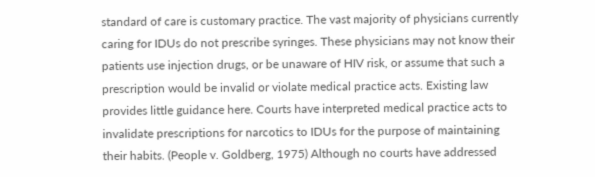standard of care is customary practice. The vast majority of physicians currently caring for IDUs do not prescribe syringes. These physicians may not know their patients use injection drugs, or be unaware of HIV risk, or assume that such a prescription would be invalid or violate medical practice acts. Existing law provides little guidance here. Courts have interpreted medical practice acts to invalidate prescriptions for narcotics to IDUs for the purpose of maintaining their habits. (People v. Goldberg, 1975) Although no courts have addressed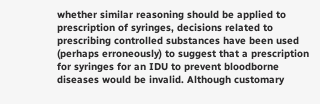whether similar reasoning should be applied to prescription of syringes, decisions related to prescribing controlled substances have been used (perhaps erroneously) to suggest that a prescription for syringes for an IDU to prevent bloodborne diseases would be invalid. Although customary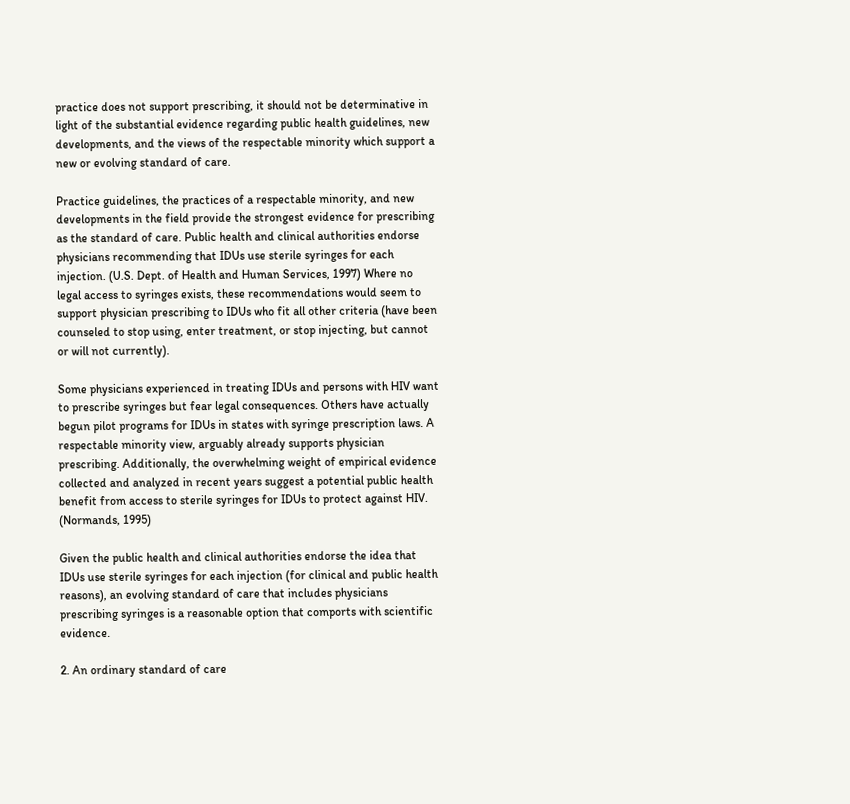practice does not support prescribing, it should not be determinative in light of the substantial evidence regarding public health guidelines, new developments, and the views of the respectable minority which support a new or evolving standard of care.

Practice guidelines, the practices of a respectable minority, and new developments in the field provide the strongest evidence for prescribing as the standard of care. Public health and clinical authorities endorse physicians recommending that IDUs use sterile syringes for each injection. (U.S. Dept. of Health and Human Services, 1997) Where no legal access to syringes exists, these recommendations would seem to support physician prescribing to IDUs who fit all other criteria (have been counseled to stop using, enter treatment, or stop injecting, but cannot or will not currently).

Some physicians experienced in treating IDUs and persons with HIV want to prescribe syringes but fear legal consequences. Others have actually begun pilot programs for IDUs in states with syringe prescription laws. A respectable minority view, arguably already supports physician prescribing. Additionally, the overwhelming weight of empirical evidence collected and analyzed in recent years suggest a potential public health benefit from access to sterile syringes for IDUs to protect against HIV. (Normands, 1995)

Given the public health and clinical authorities endorse the idea that IDUs use sterile syringes for each injection (for clinical and public health reasons), an evolving standard of care that includes physicians prescribing syringes is a reasonable option that comports with scientific evidence.

2. An ordinary standard of care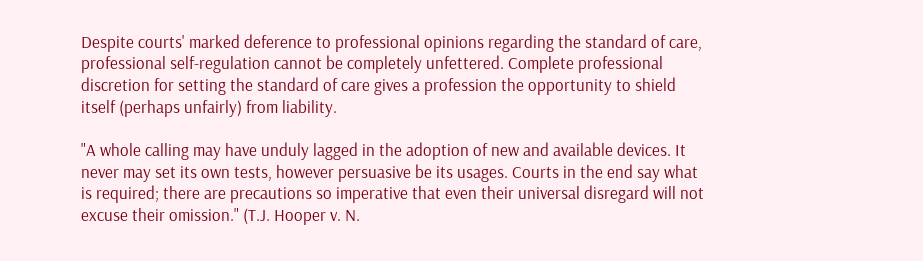Despite courts' marked deference to professional opinions regarding the standard of care, professional self-regulation cannot be completely unfettered. Complete professional discretion for setting the standard of care gives a profession the opportunity to shield itself (perhaps unfairly) from liability.

"A whole calling may have unduly lagged in the adoption of new and available devices. It never may set its own tests, however persuasive be its usages. Courts in the end say what is required; there are precautions so imperative that even their universal disregard will not excuse their omission." (T.J. Hooper v. N.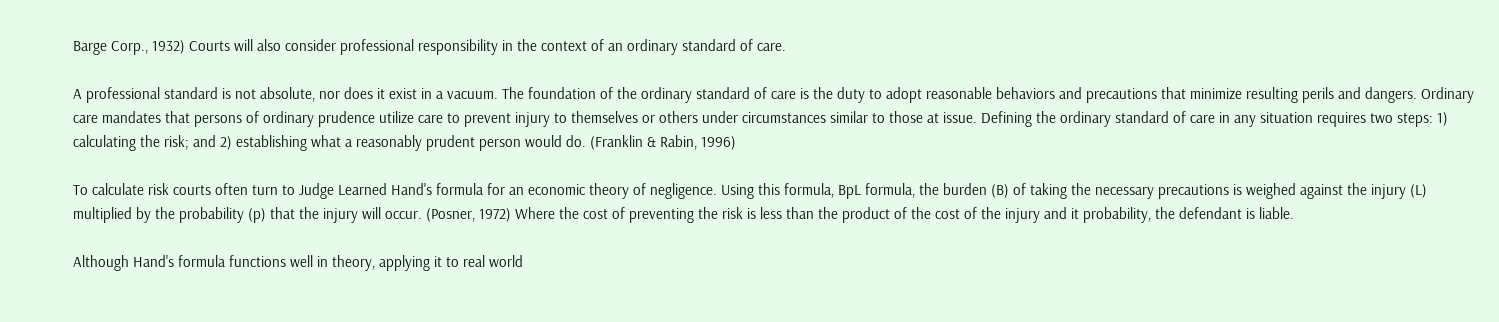Barge Corp., 1932) Courts will also consider professional responsibility in the context of an ordinary standard of care.

A professional standard is not absolute, nor does it exist in a vacuum. The foundation of the ordinary standard of care is the duty to adopt reasonable behaviors and precautions that minimize resulting perils and dangers. Ordinary care mandates that persons of ordinary prudence utilize care to prevent injury to themselves or others under circumstances similar to those at issue. Defining the ordinary standard of care in any situation requires two steps: 1) calculating the risk; and 2) establishing what a reasonably prudent person would do. (Franklin & Rabin, 1996)

To calculate risk courts often turn to Judge Learned Hand's formula for an economic theory of negligence. Using this formula, BpL formula, the burden (B) of taking the necessary precautions is weighed against the injury (L) multiplied by the probability (p) that the injury will occur. (Posner, 1972) Where the cost of preventing the risk is less than the product of the cost of the injury and it probability, the defendant is liable.

Although Hand's formula functions well in theory, applying it to real world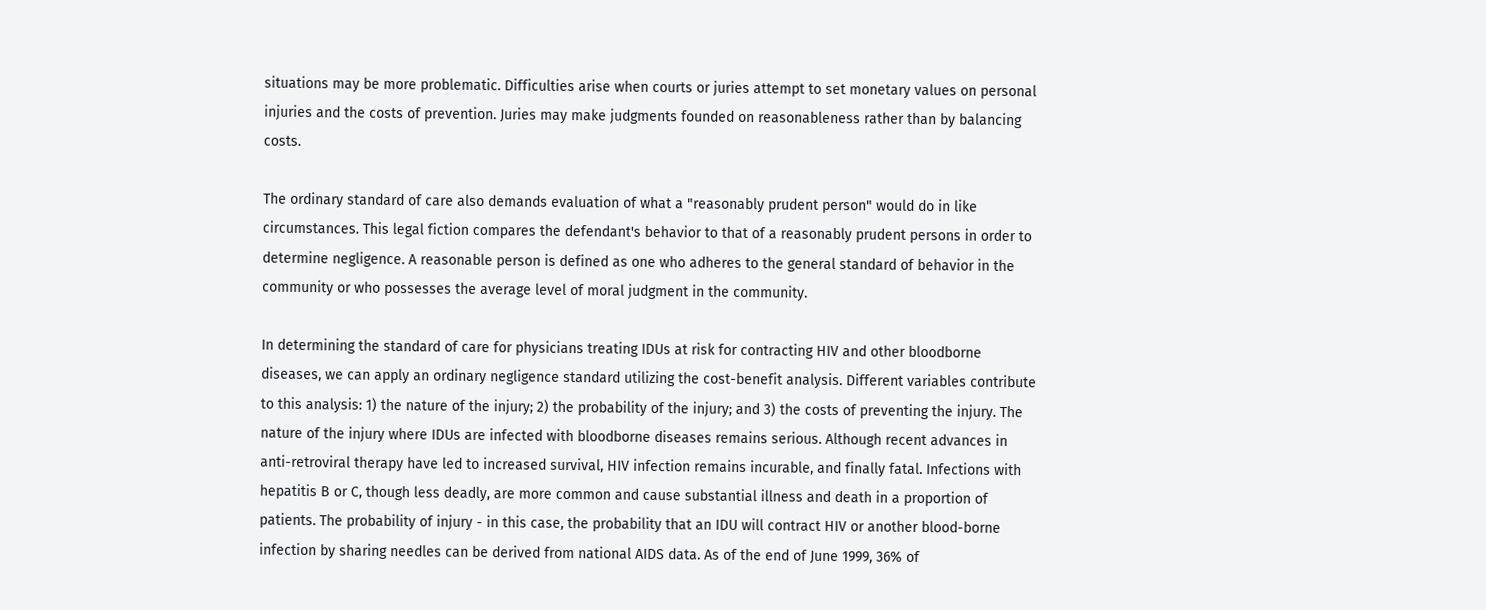situations may be more problematic. Difficulties arise when courts or juries attempt to set monetary values on personal injuries and the costs of prevention. Juries may make judgments founded on reasonableness rather than by balancing costs.

The ordinary standard of care also demands evaluation of what a "reasonably prudent person" would do in like circumstances. This legal fiction compares the defendant's behavior to that of a reasonably prudent persons in order to determine negligence. A reasonable person is defined as one who adheres to the general standard of behavior in the community or who possesses the average level of moral judgment in the community.

In determining the standard of care for physicians treating IDUs at risk for contracting HIV and other bloodborne diseases, we can apply an ordinary negligence standard utilizing the cost-benefit analysis. Different variables contribute to this analysis: 1) the nature of the injury; 2) the probability of the injury; and 3) the costs of preventing the injury. The nature of the injury where IDUs are infected with bloodborne diseases remains serious. Although recent advances in anti-retroviral therapy have led to increased survival, HIV infection remains incurable, and finally fatal. Infections with hepatitis B or C, though less deadly, are more common and cause substantial illness and death in a proportion of patients. The probability of injury - in this case, the probability that an IDU will contract HIV or another blood-borne infection by sharing needles can be derived from national AIDS data. As of the end of June 1999, 36% of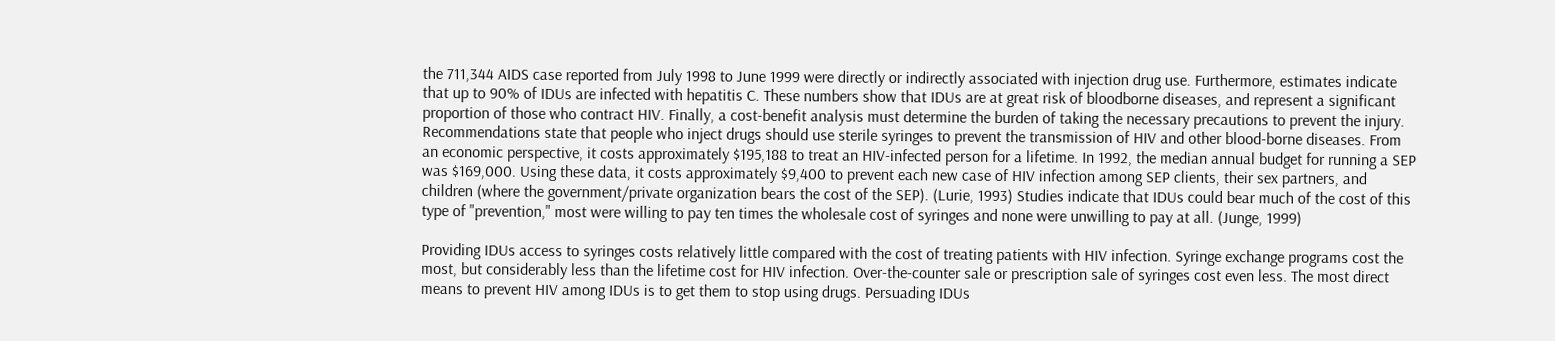the 711,344 AIDS case reported from July 1998 to June 1999 were directly or indirectly associated with injection drug use. Furthermore, estimates indicate that up to 90% of IDUs are infected with hepatitis C. These numbers show that IDUs are at great risk of bloodborne diseases, and represent a significant proportion of those who contract HIV. Finally, a cost-benefit analysis must determine the burden of taking the necessary precautions to prevent the injury. Recommendations state that people who inject drugs should use sterile syringes to prevent the transmission of HIV and other blood-borne diseases. From an economic perspective, it costs approximately $195,188 to treat an HIV-infected person for a lifetime. In 1992, the median annual budget for running a SEP was $169,000. Using these data, it costs approximately $9,400 to prevent each new case of HIV infection among SEP clients, their sex partners, and children (where the government/private organization bears the cost of the SEP). (Lurie, 1993) Studies indicate that IDUs could bear much of the cost of this type of "prevention," most were willing to pay ten times the wholesale cost of syringes and none were unwilling to pay at all. (Junge, 1999)

Providing IDUs access to syringes costs relatively little compared with the cost of treating patients with HIV infection. Syringe exchange programs cost the most, but considerably less than the lifetime cost for HIV infection. Over-the-counter sale or prescription sale of syringes cost even less. The most direct means to prevent HIV among IDUs is to get them to stop using drugs. Persuading IDUs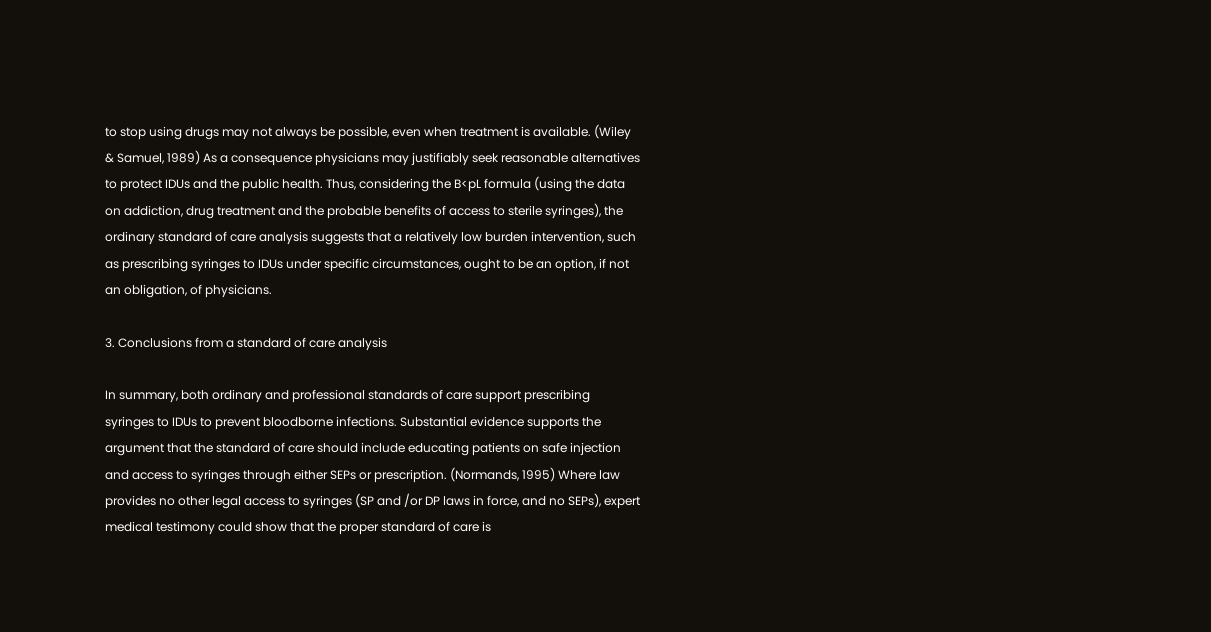to stop using drugs may not always be possible, even when treatment is available. (Wiley & Samuel, 1989) As a consequence physicians may justifiably seek reasonable alternatives to protect IDUs and the public health. Thus, considering the B<pL formula (using the data on addiction, drug treatment and the probable benefits of access to sterile syringes), the ordinary standard of care analysis suggests that a relatively low burden intervention, such as prescribing syringes to IDUs under specific circumstances, ought to be an option, if not an obligation, of physicians.

3. Conclusions from a standard of care analysis

In summary, both ordinary and professional standards of care support prescribing syringes to IDUs to prevent bloodborne infections. Substantial evidence supports the argument that the standard of care should include educating patients on safe injection and access to syringes through either SEPs or prescription. (Normands, 1995) Where law provides no other legal access to syringes (SP and /or DP laws in force, and no SEPs), expert medical testimony could show that the proper standard of care is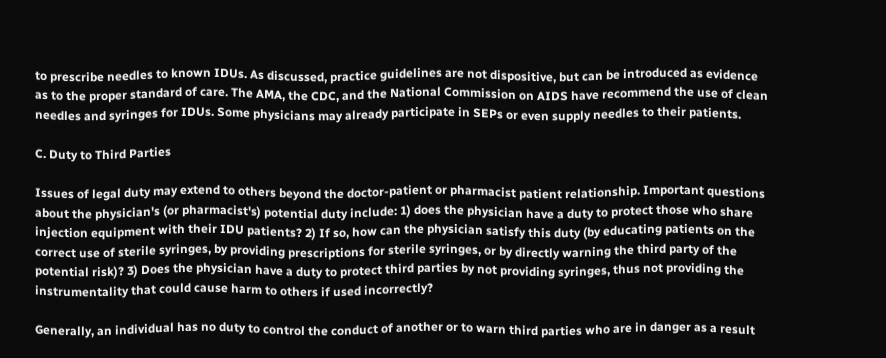to prescribe needles to known IDUs. As discussed, practice guidelines are not dispositive, but can be introduced as evidence as to the proper standard of care. The AMA, the CDC, and the National Commission on AIDS have recommend the use of clean needles and syringes for IDUs. Some physicians may already participate in SEPs or even supply needles to their patients.

C. Duty to Third Parties

Issues of legal duty may extend to others beyond the doctor-patient or pharmacist patient relationship. Important questions about the physician's (or pharmacist's) potential duty include: 1) does the physician have a duty to protect those who share injection equipment with their IDU patients? 2) If so, how can the physician satisfy this duty (by educating patients on the correct use of sterile syringes, by providing prescriptions for sterile syringes, or by directly warning the third party of the potential risk)? 3) Does the physician have a duty to protect third parties by not providing syringes, thus not providing the instrumentality that could cause harm to others if used incorrectly?

Generally, an individual has no duty to control the conduct of another or to warn third parties who are in danger as a result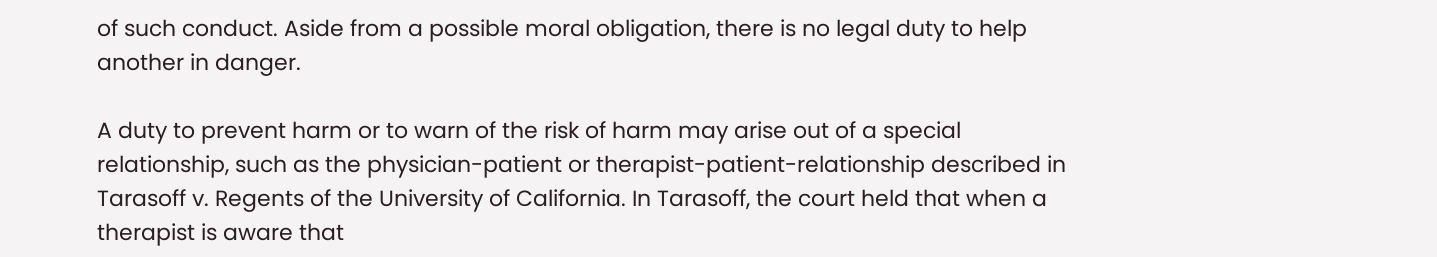of such conduct. Aside from a possible moral obligation, there is no legal duty to help another in danger.

A duty to prevent harm or to warn of the risk of harm may arise out of a special relationship, such as the physician-patient or therapist-patient-relationship described in Tarasoff v. Regents of the University of California. In Tarasoff, the court held that when a therapist is aware that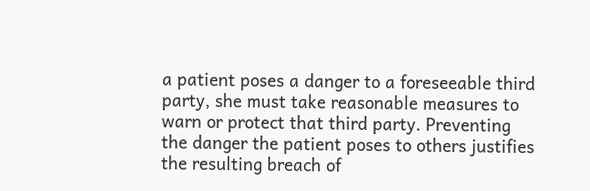a patient poses a danger to a foreseeable third party, she must take reasonable measures to warn or protect that third party. Preventing the danger the patient poses to others justifies the resulting breach of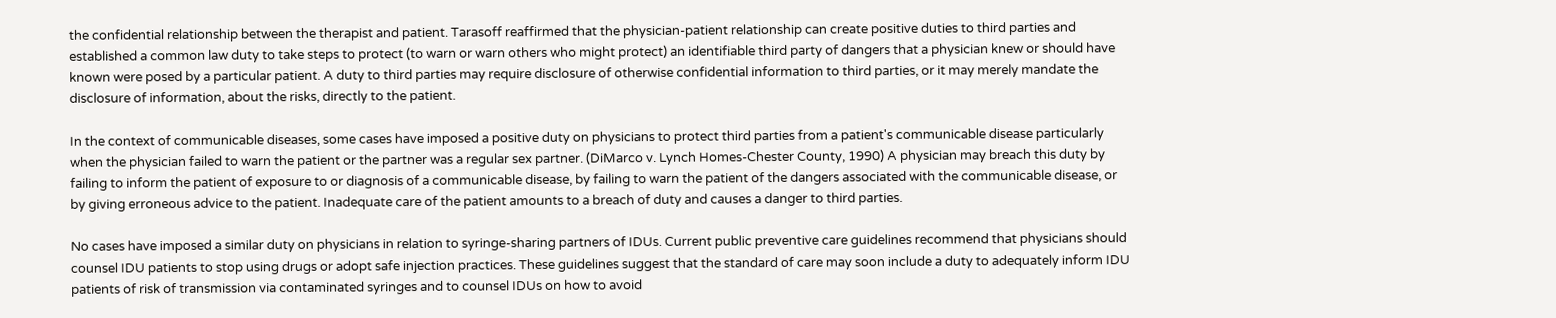the confidential relationship between the therapist and patient. Tarasoff reaffirmed that the physician-patient relationship can create positive duties to third parties and established a common law duty to take steps to protect (to warn or warn others who might protect) an identifiable third party of dangers that a physician knew or should have known were posed by a particular patient. A duty to third parties may require disclosure of otherwise confidential information to third parties, or it may merely mandate the disclosure of information, about the risks, directly to the patient.

In the context of communicable diseases, some cases have imposed a positive duty on physicians to protect third parties from a patient's communicable disease particularly when the physician failed to warn the patient or the partner was a regular sex partner. (DiMarco v. Lynch Homes-Chester County, 1990) A physician may breach this duty by failing to inform the patient of exposure to or diagnosis of a communicable disease, by failing to warn the patient of the dangers associated with the communicable disease, or by giving erroneous advice to the patient. Inadequate care of the patient amounts to a breach of duty and causes a danger to third parties.

No cases have imposed a similar duty on physicians in relation to syringe-sharing partners of IDUs. Current public preventive care guidelines recommend that physicians should counsel IDU patients to stop using drugs or adopt safe injection practices. These guidelines suggest that the standard of care may soon include a duty to adequately inform IDU patients of risk of transmission via contaminated syringes and to counsel IDUs on how to avoid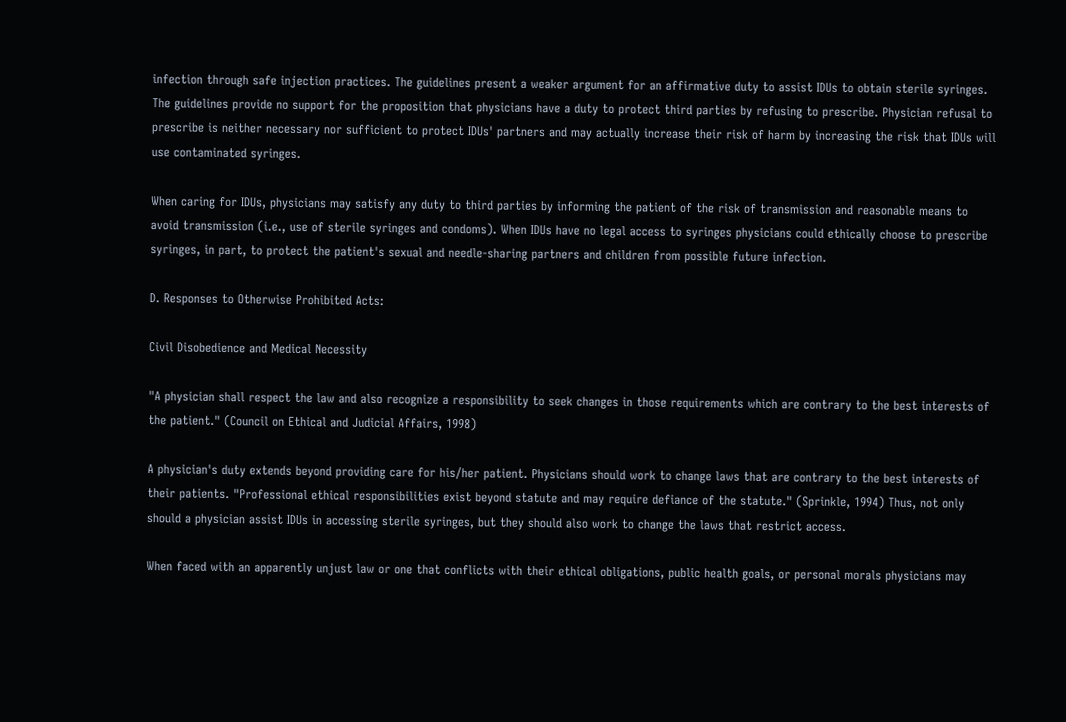infection through safe injection practices. The guidelines present a weaker argument for an affirmative duty to assist IDUs to obtain sterile syringes. The guidelines provide no support for the proposition that physicians have a duty to protect third parties by refusing to prescribe. Physician refusal to prescribe is neither necessary nor sufficient to protect IDUs' partners and may actually increase their risk of harm by increasing the risk that IDUs will use contaminated syringes.

When caring for IDUs, physicians may satisfy any duty to third parties by informing the patient of the risk of transmission and reasonable means to avoid transmission (i.e., use of sterile syringes and condoms). When IDUs have no legal access to syringes physicians could ethically choose to prescribe syringes, in part, to protect the patient's sexual and needle-sharing partners and children from possible future infection.

D. Responses to Otherwise Prohibited Acts:

Civil Disobedience and Medical Necessity

"A physician shall respect the law and also recognize a responsibility to seek changes in those requirements which are contrary to the best interests of the patient." (Council on Ethical and Judicial Affairs, 1998)

A physician's duty extends beyond providing care for his/her patient. Physicians should work to change laws that are contrary to the best interests of their patients. "Professional ethical responsibilities exist beyond statute and may require defiance of the statute." (Sprinkle, 1994) Thus, not only should a physician assist IDUs in accessing sterile syringes, but they should also work to change the laws that restrict access.

When faced with an apparently unjust law or one that conflicts with their ethical obligations, public health goals, or personal morals physicians may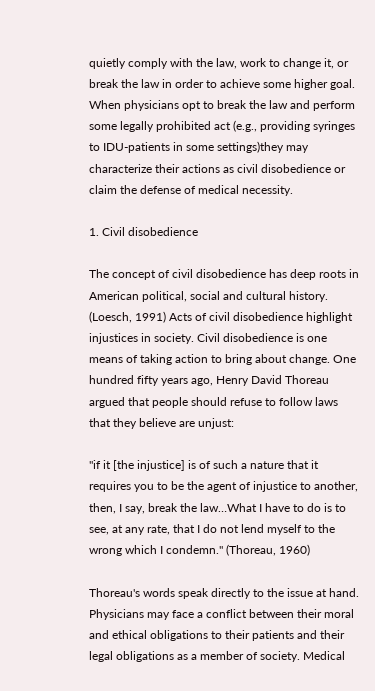quietly comply with the law, work to change it, or break the law in order to achieve some higher goal. When physicians opt to break the law and perform some legally prohibited act (e.g., providing syringes to IDU-patients in some settings)they may characterize their actions as civil disobedience or claim the defense of medical necessity.

1. Civil disobedience

The concept of civil disobedience has deep roots in American political, social and cultural history. (Loesch, 1991) Acts of civil disobedience highlight injustices in society. Civil disobedience is one means of taking action to bring about change. One hundred fifty years ago, Henry David Thoreau argued that people should refuse to follow laws that they believe are unjust:

"if it [the injustice] is of such a nature that it requires you to be the agent of injustice to another, then, I say, break the law…What I have to do is to see, at any rate, that I do not lend myself to the wrong which I condemn." (Thoreau, 1960)

Thoreau's words speak directly to the issue at hand. Physicians may face a conflict between their moral and ethical obligations to their patients and their legal obligations as a member of society. Medical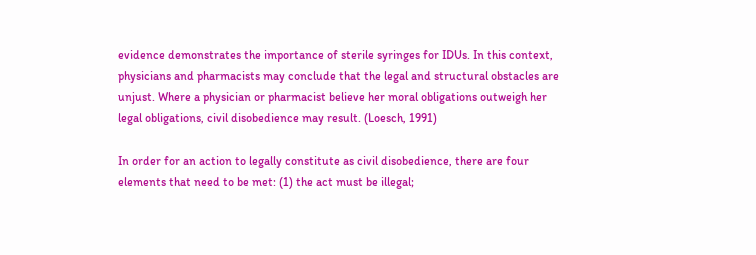evidence demonstrates the importance of sterile syringes for IDUs. In this context, physicians and pharmacists may conclude that the legal and structural obstacles are unjust. Where a physician or pharmacist believe her moral obligations outweigh her legal obligations, civil disobedience may result. (Loesch, 1991)

In order for an action to legally constitute as civil disobedience, there are four elements that need to be met: (1) the act must be illegal;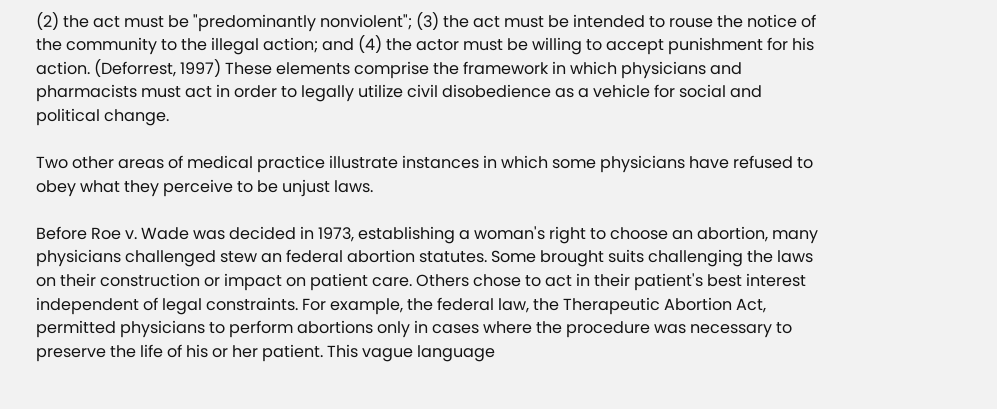(2) the act must be "predominantly nonviolent"; (3) the act must be intended to rouse the notice of the community to the illegal action; and (4) the actor must be willing to accept punishment for his action. (Deforrest, 1997) These elements comprise the framework in which physicians and pharmacists must act in order to legally utilize civil disobedience as a vehicle for social and political change.

Two other areas of medical practice illustrate instances in which some physicians have refused to obey what they perceive to be unjust laws.

Before Roe v. Wade was decided in 1973, establishing a woman's right to choose an abortion, many physicians challenged stew an federal abortion statutes. Some brought suits challenging the laws on their construction or impact on patient care. Others chose to act in their patient's best interest independent of legal constraints. For example, the federal law, the Therapeutic Abortion Act, permitted physicians to perform abortions only in cases where the procedure was necessary to preserve the life of his or her patient. This vague language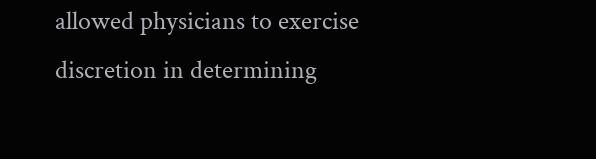allowed physicians to exercise discretion in determining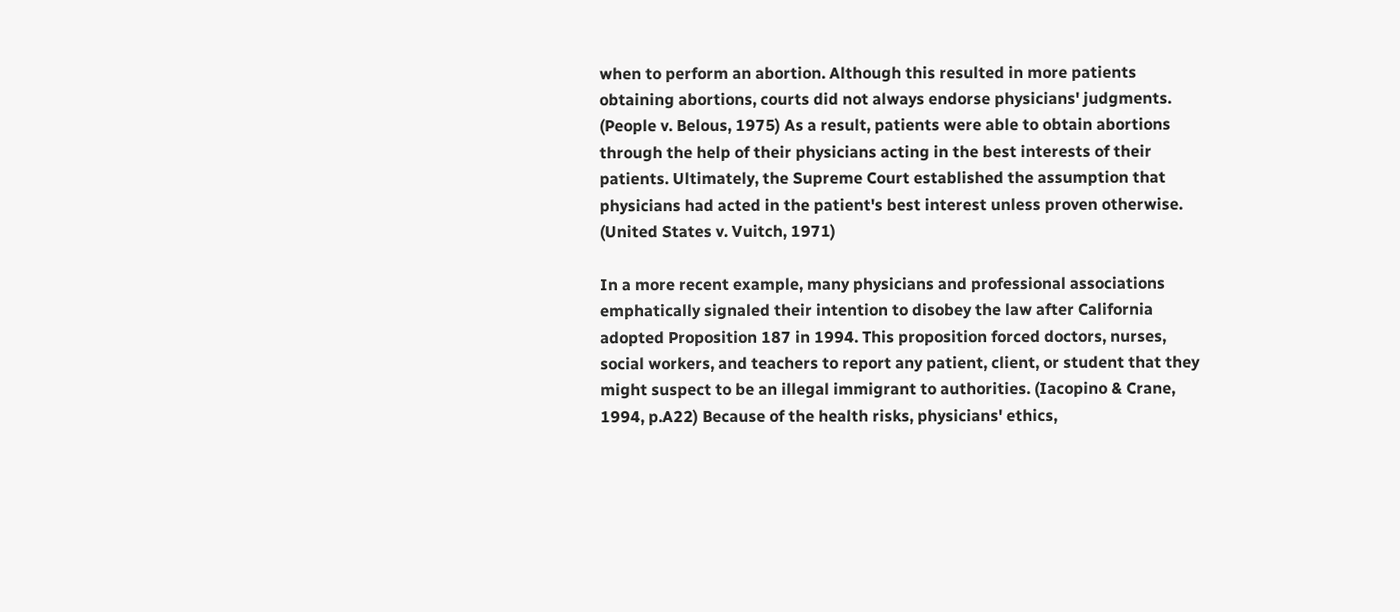when to perform an abortion. Although this resulted in more patients obtaining abortions, courts did not always endorse physicians' judgments. (People v. Belous, 1975) As a result, patients were able to obtain abortions through the help of their physicians acting in the best interests of their patients. Ultimately, the Supreme Court established the assumption that physicians had acted in the patient's best interest unless proven otherwise. (United States v. Vuitch, 1971)

In a more recent example, many physicians and professional associations emphatically signaled their intention to disobey the law after California adopted Proposition 187 in 1994. This proposition forced doctors, nurses, social workers, and teachers to report any patient, client, or student that they might suspect to be an illegal immigrant to authorities. (Iacopino & Crane, 1994, p.A22) Because of the health risks, physicians' ethics,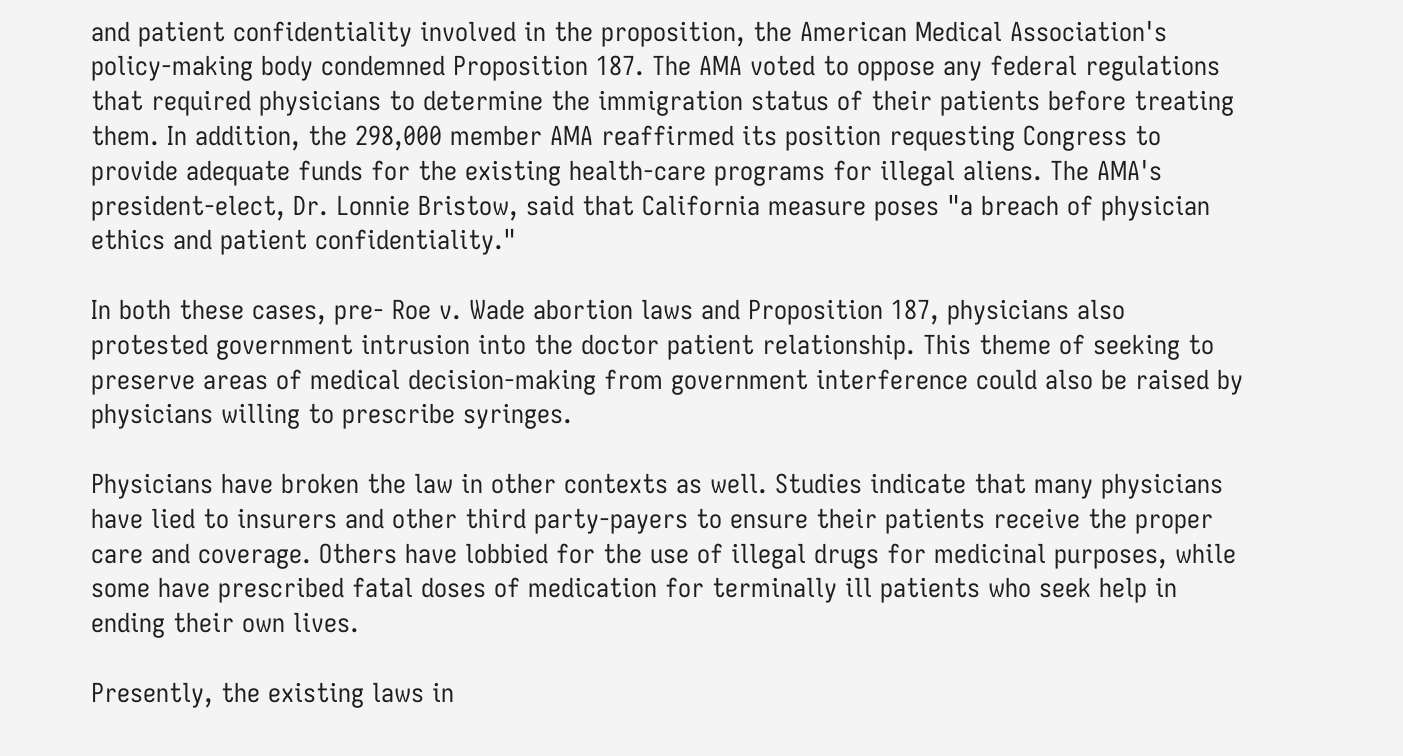and patient confidentiality involved in the proposition, the American Medical Association's policy-making body condemned Proposition 187. The AMA voted to oppose any federal regulations that required physicians to determine the immigration status of their patients before treating them. In addition, the 298,000 member AMA reaffirmed its position requesting Congress to provide adequate funds for the existing health-care programs for illegal aliens. The AMA's president-elect, Dr. Lonnie Bristow, said that California measure poses "a breach of physician ethics and patient confidentiality."

In both these cases, pre- Roe v. Wade abortion laws and Proposition 187, physicians also protested government intrusion into the doctor patient relationship. This theme of seeking to preserve areas of medical decision-making from government interference could also be raised by physicians willing to prescribe syringes.

Physicians have broken the law in other contexts as well. Studies indicate that many physicians have lied to insurers and other third party-payers to ensure their patients receive the proper care and coverage. Others have lobbied for the use of illegal drugs for medicinal purposes, while some have prescribed fatal doses of medication for terminally ill patients who seek help in ending their own lives.

Presently, the existing laws in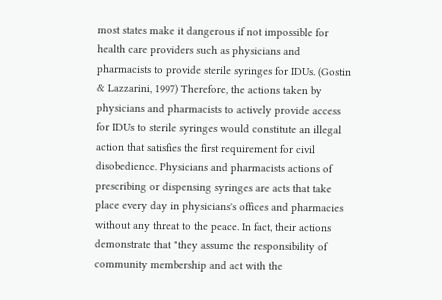most states make it dangerous if not impossible for health care providers such as physicians and pharmacists to provide sterile syringes for IDUs. (Gostin & Lazzarini, 1997) Therefore, the actions taken by physicians and pharmacists to actively provide access for IDUs to sterile syringes would constitute an illegal action that satisfies the first requirement for civil disobedience. Physicians and pharmacists actions of prescribing or dispensing syringes are acts that take place every day in physicians's offices and pharmacies without any threat to the peace. In fact, their actions demonstrate that "they assume the responsibility of community membership and act with the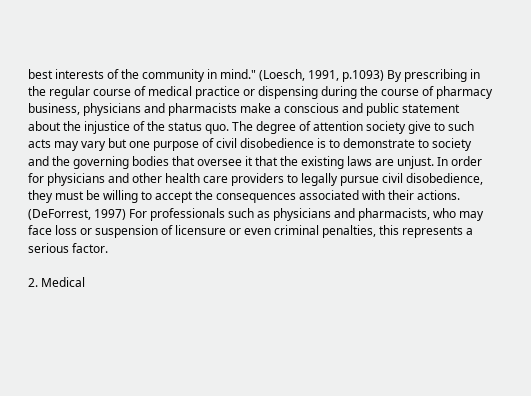best interests of the community in mind." (Loesch, 1991, p.1093) By prescribing in the regular course of medical practice or dispensing during the course of pharmacy business, physicians and pharmacists make a conscious and public statement about the injustice of the status quo. The degree of attention society give to such acts may vary but one purpose of civil disobedience is to demonstrate to society and the governing bodies that oversee it that the existing laws are unjust. In order for physicians and other health care providers to legally pursue civil disobedience, they must be willing to accept the consequences associated with their actions. (DeForrest, 1997) For professionals such as physicians and pharmacists, who may face loss or suspension of licensure or even criminal penalties, this represents a serious factor.

2. Medical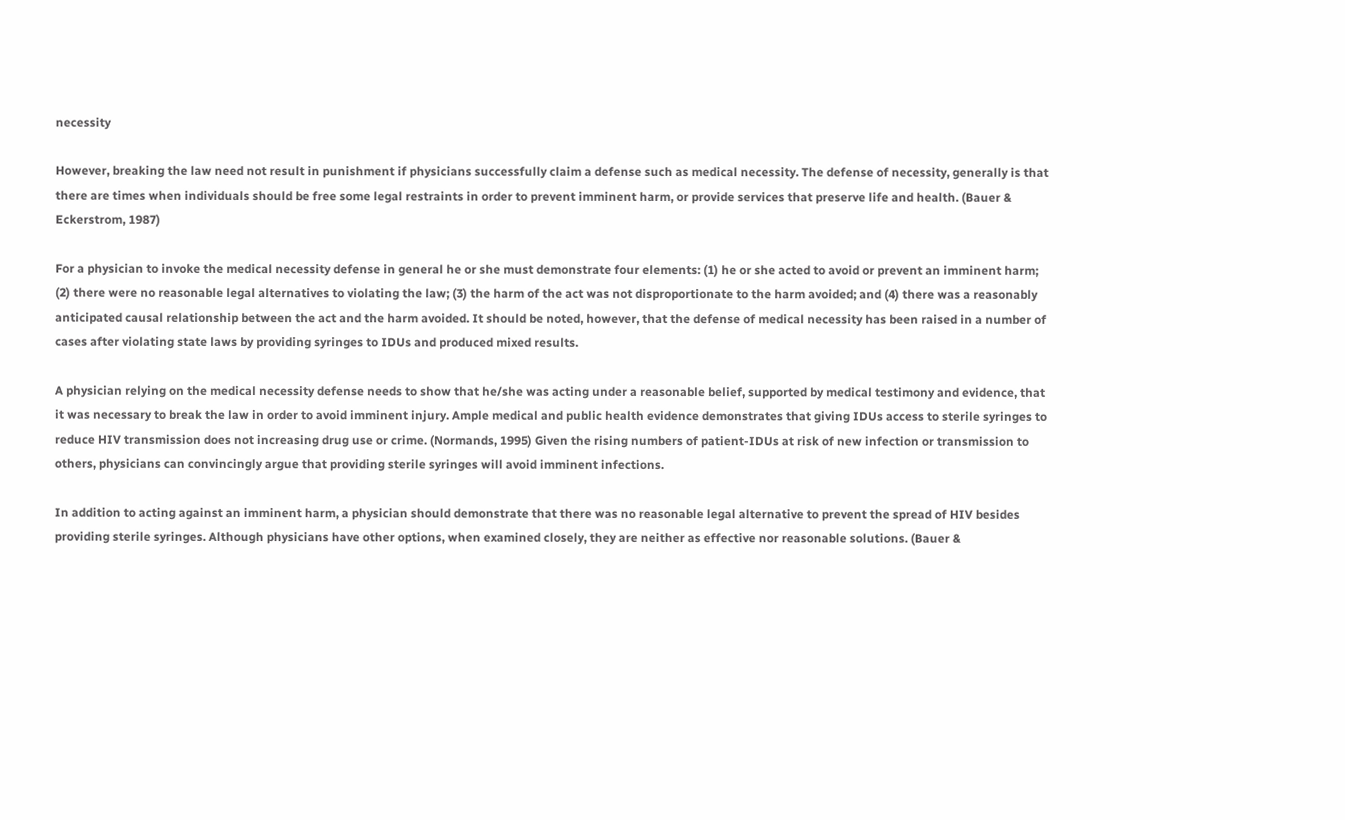necessity

However, breaking the law need not result in punishment if physicians successfully claim a defense such as medical necessity. The defense of necessity, generally is that there are times when individuals should be free some legal restraints in order to prevent imminent harm, or provide services that preserve life and health. (Bauer & Eckerstrom, 1987)

For a physician to invoke the medical necessity defense in general he or she must demonstrate four elements: (1) he or she acted to avoid or prevent an imminent harm; (2) there were no reasonable legal alternatives to violating the law; (3) the harm of the act was not disproportionate to the harm avoided; and (4) there was a reasonably anticipated causal relationship between the act and the harm avoided. It should be noted, however, that the defense of medical necessity has been raised in a number of cases after violating state laws by providing syringes to IDUs and produced mixed results.

A physician relying on the medical necessity defense needs to show that he/she was acting under a reasonable belief, supported by medical testimony and evidence, that it was necessary to break the law in order to avoid imminent injury. Ample medical and public health evidence demonstrates that giving IDUs access to sterile syringes to reduce HIV transmission does not increasing drug use or crime. (Normands, 1995) Given the rising numbers of patient-IDUs at risk of new infection or transmission to others, physicians can convincingly argue that providing sterile syringes will avoid imminent infections.

In addition to acting against an imminent harm, a physician should demonstrate that there was no reasonable legal alternative to prevent the spread of HIV besides providing sterile syringes. Although physicians have other options, when examined closely, they are neither as effective nor reasonable solutions. (Bauer &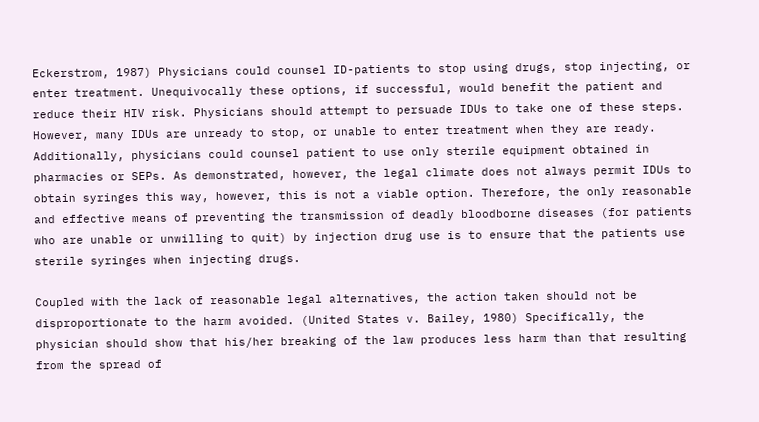Eckerstrom, 1987) Physicians could counsel ID-patients to stop using drugs, stop injecting, or enter treatment. Unequivocally these options, if successful, would benefit the patient and reduce their HIV risk. Physicians should attempt to persuade IDUs to take one of these steps. However, many IDUs are unready to stop, or unable to enter treatment when they are ready. Additionally, physicians could counsel patient to use only sterile equipment obtained in pharmacies or SEPs. As demonstrated, however, the legal climate does not always permit IDUs to obtain syringes this way, however, this is not a viable option. Therefore, the only reasonable and effective means of preventing the transmission of deadly bloodborne diseases (for patients who are unable or unwilling to quit) by injection drug use is to ensure that the patients use sterile syringes when injecting drugs.

Coupled with the lack of reasonable legal alternatives, the action taken should not be disproportionate to the harm avoided. (United States v. Bailey, 1980) Specifically, the physician should show that his/her breaking of the law produces less harm than that resulting from the spread of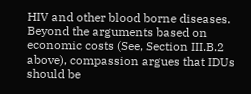HIV and other blood borne diseases. Beyond the arguments based on economic costs (See, Section III.B.2 above), compassion argues that IDUs should be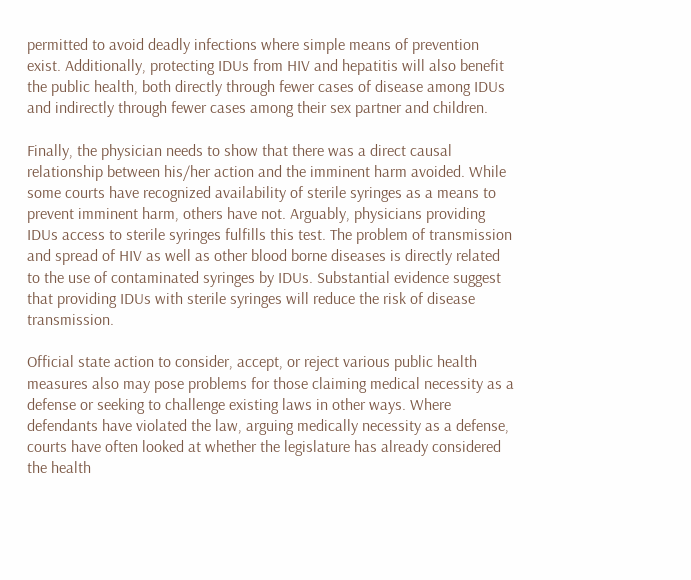permitted to avoid deadly infections where simple means of prevention exist. Additionally, protecting IDUs from HIV and hepatitis will also benefit the public health, both directly through fewer cases of disease among IDUs and indirectly through fewer cases among their sex partner and children.

Finally, the physician needs to show that there was a direct causal relationship between his/her action and the imminent harm avoided. While some courts have recognized availability of sterile syringes as a means to prevent imminent harm, others have not. Arguably, physicians providing IDUs access to sterile syringes fulfills this test. The problem of transmission and spread of HIV as well as other blood borne diseases is directly related to the use of contaminated syringes by IDUs. Substantial evidence suggest that providing IDUs with sterile syringes will reduce the risk of disease transmission.

Official state action to consider, accept, or reject various public health measures also may pose problems for those claiming medical necessity as a defense or seeking to challenge existing laws in other ways. Where defendants have violated the law, arguing medically necessity as a defense, courts have often looked at whether the legislature has already considered the health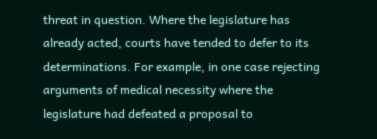threat in question. Where the legislature has already acted, courts have tended to defer to its determinations. For example, in one case rejecting arguments of medical necessity where the legislature had defeated a proposal to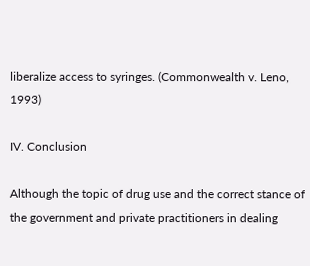liberalize access to syringes. (Commonwealth v. Leno, 1993)

IV. Conclusion

Although the topic of drug use and the correct stance of the government and private practitioners in dealing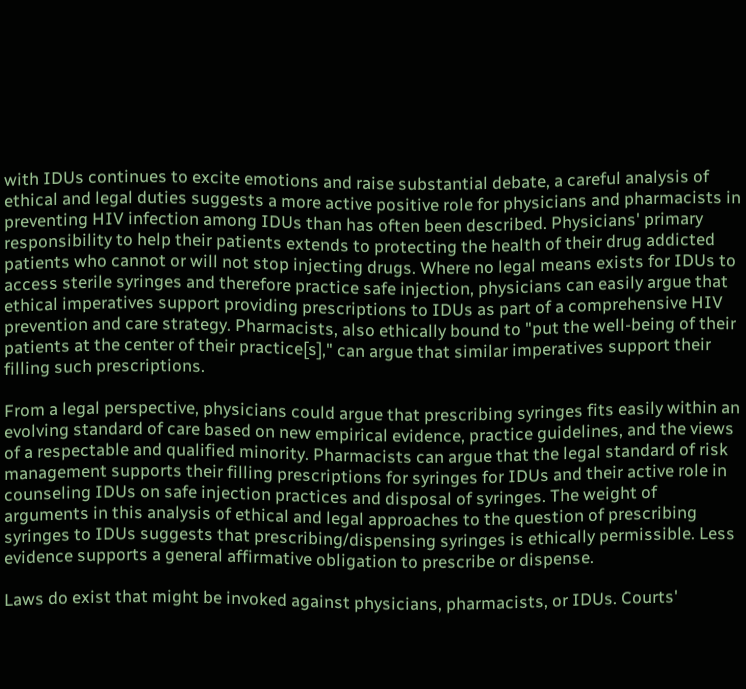with IDUs continues to excite emotions and raise substantial debate, a careful analysis of ethical and legal duties suggests a more active positive role for physicians and pharmacists in preventing HIV infection among IDUs than has often been described. Physicians' primary responsibility to help their patients extends to protecting the health of their drug addicted patients who cannot or will not stop injecting drugs. Where no legal means exists for IDUs to access sterile syringes and therefore practice safe injection, physicians can easily argue that ethical imperatives support providing prescriptions to IDUs as part of a comprehensive HIV prevention and care strategy. Pharmacists, also ethically bound to "put the well-being of their patients at the center of their practice[s]," can argue that similar imperatives support their filling such prescriptions.

From a legal perspective, physicians could argue that prescribing syringes fits easily within an evolving standard of care based on new empirical evidence, practice guidelines, and the views of a respectable and qualified minority. Pharmacists can argue that the legal standard of risk management supports their filling prescriptions for syringes for IDUs and their active role in counseling IDUs on safe injection practices and disposal of syringes. The weight of arguments in this analysis of ethical and legal approaches to the question of prescribing syringes to IDUs suggests that prescribing/dispensing syringes is ethically permissible. Less evidence supports a general affirmative obligation to prescribe or dispense.

Laws do exist that might be invoked against physicians, pharmacists, or IDUs. Courts'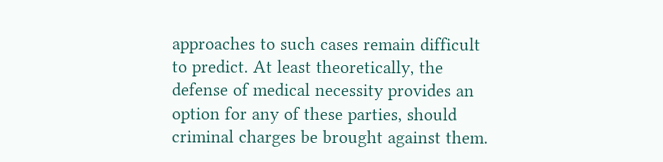approaches to such cases remain difficult to predict. At least theoretically, the defense of medical necessity provides an option for any of these parties, should criminal charges be brought against them.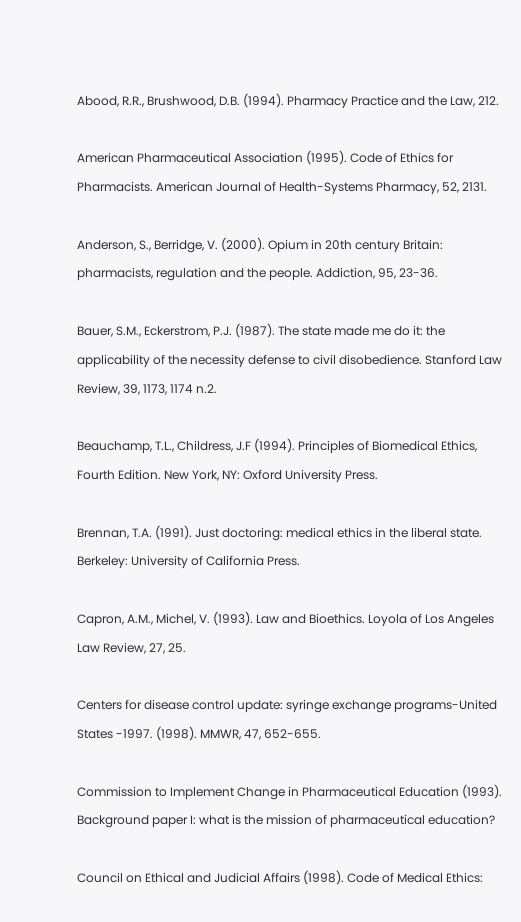Abood, R.R., Brushwood, D.B. (1994). Pharmacy Practice and the Law, 212.

American Pharmaceutical Association (1995). Code of Ethics for Pharmacists. American Journal of Health-Systems Pharmacy, 52, 2131.

Anderson, S., Berridge, V. (2000). Opium in 20th century Britain: pharmacists, regulation and the people. Addiction, 95, 23-36.

Bauer, S.M., Eckerstrom, P.J. (1987). The state made me do it: the applicability of the necessity defense to civil disobedience. Stanford Law Review, 39, 1173, 1174 n.2.

Beauchamp, T.L., Childress, J.F (1994). Principles of Biomedical Ethics, Fourth Edition. New York, NY: Oxford University Press.

Brennan, T.A. (1991). Just doctoring: medical ethics in the liberal state. Berkeley: University of California Press.

Capron, A.M., Michel, V. (1993). Law and Bioethics. Loyola of Los Angeles Law Review, 27, 25.

Centers for disease control update: syringe exchange programs-United States -1997. (1998). MMWR, 47, 652-655.

Commission to Implement Change in Pharmaceutical Education (1993). Background paper I: what is the mission of pharmaceutical education?

Council on Ethical and Judicial Affairs (1998). Code of Medical Ethics: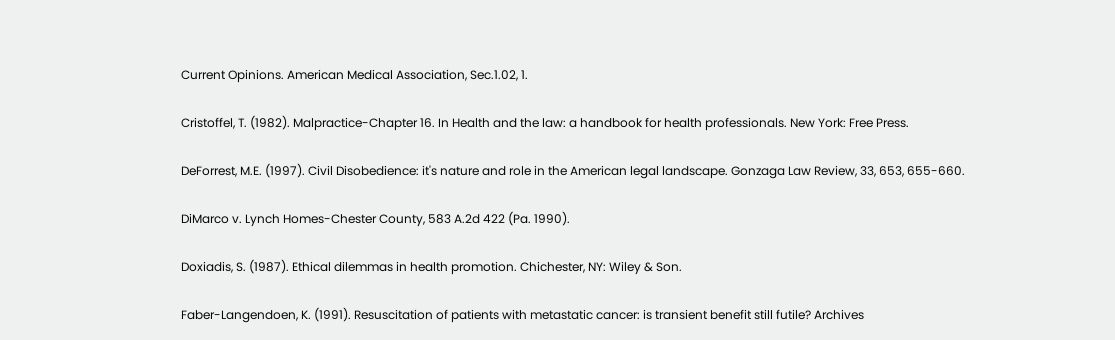Current Opinions. American Medical Association, Sec.1.02, 1.

Cristoffel, T. (1982). Malpractice-Chapter 16. In Health and the law: a handbook for health professionals. New York: Free Press.

DeForrest, M.E. (1997). Civil Disobedience: it's nature and role in the American legal landscape. Gonzaga Law Review, 33, 653, 655-660.

DiMarco v. Lynch Homes-Chester County, 583 A.2d 422 (Pa. 1990).

Doxiadis, S. (1987). Ethical dilemmas in health promotion. Chichester, NY: Wiley & Son.

Faber-Langendoen, K. (1991). Resuscitation of patients with metastatic cancer: is transient benefit still futile? Archives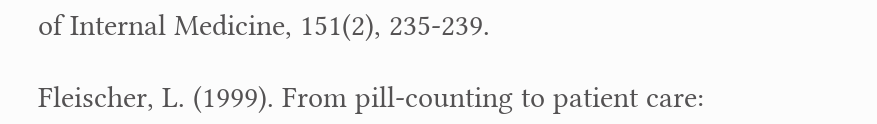of Internal Medicine, 151(2), 235-239.

Fleischer, L. (1999). From pill-counting to patient care: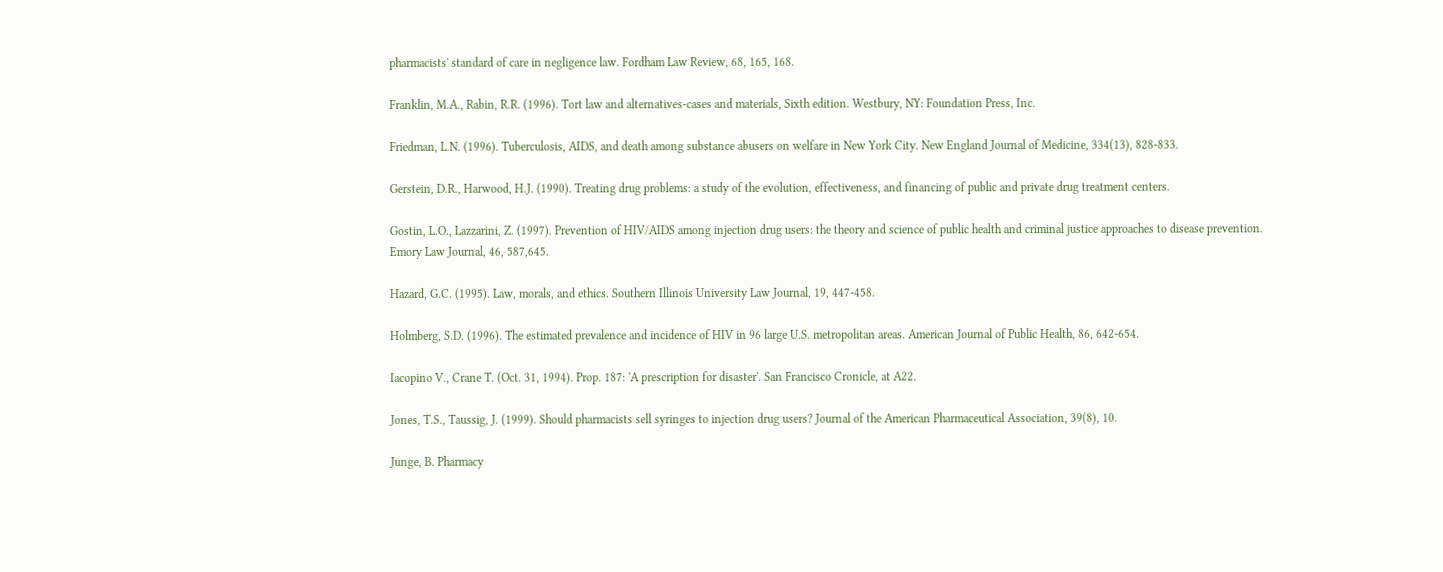pharmacists' standard of care in negligence law. Fordham Law Review, 68, 165, 168.

Franklin, M.A., Rabin, R.R. (1996). Tort law and alternatives-cases and materials, Sixth edition. Westbury, NY: Foundation Press, Inc.

Friedman, L.N. (1996). Tuberculosis, AIDS, and death among substance abusers on welfare in New York City. New England Journal of Medicine, 334(13), 828-833.

Gerstein, D.R., Harwood, H.J. (1990). Treating drug problems: a study of the evolution, effectiveness, and financing of public and private drug treatment centers.

Gostin, L.O., Lazzarini, Z. (1997). Prevention of HIV/AIDS among injection drug users: the theory and science of public health and criminal justice approaches to disease prevention. Emory Law Journal, 46, 587,645.

Hazard, G.C. (1995). Law, morals, and ethics. Southern Illinois University Law Journal, 19, 447-458.

Holmberg, S.D. (1996). The estimated prevalence and incidence of HIV in 96 large U.S. metropolitan areas. American Journal of Public Health, 86, 642-654.

Iacopino V., Crane T. (Oct. 31, 1994). Prop. 187: 'A prescription for disaster'. San Francisco Cronicle, at A22.

Jones, T.S., Taussig, J. (1999). Should pharmacists sell syringes to injection drug users? Journal of the American Pharmaceutical Association, 39(8), 10.

Junge, B. Pharmacy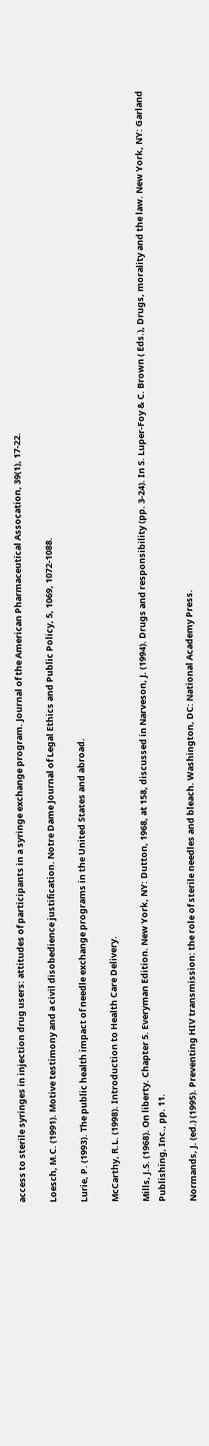access to sterile syringes in injection drug users: attitudes of participants in a syringe exchange program. Journal of the American Pharmaceutical Assocation, 39(1), 17-22.

Loesch, M.C. (1991). Motive testimony and a civil disobedience justification. Notre Dame Journal of Legal Ethics and Public Policy, 5, 1069, 1072-1088.

Lurie, P. (1993). The public health impact of needle exchange programs in the United States and abroad.

McCarthy, R.L. (1998). Introduction to Health Care Delivery.

Mills, J.S. (1968). On liberty. Chapter 5. Everyman Edition. New York, NY: Dutton, 1968, at 158, discussed in Narveson, J. (1994). Drugs and responsibility (pp. 3-24). In S. Luper-Foy & C. Brown ( Eds.), Drugs, morality and the law. New York, NY: Garland Publishing, Inc., pp. 11.

Normands, J. (ed.) (1995). Preventing HIV transmission: the role of sterile needles and bleach. Washington, DC: National Academy Press.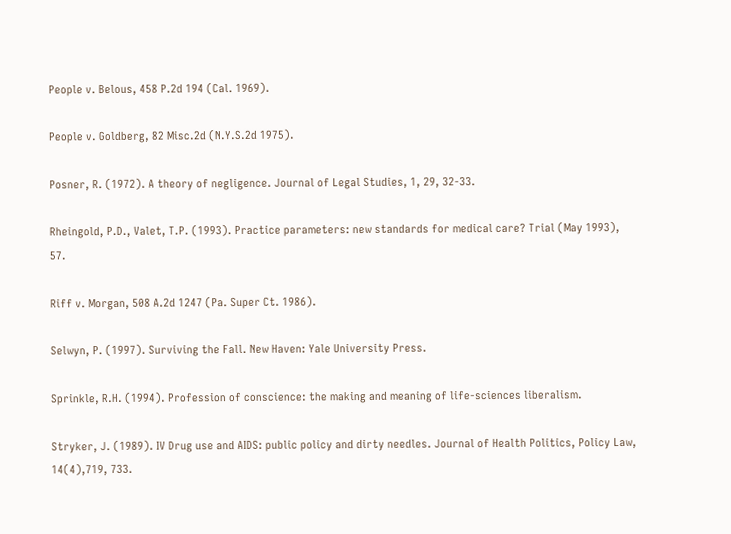People v. Belous, 458 P.2d 194 (Cal. 1969).

People v. Goldberg, 82 Misc.2d (N.Y.S.2d 1975).

Posner, R. (1972). A theory of negligence. Journal of Legal Studies, 1, 29, 32-33.

Rheingold, P.D., Valet, T.P. (1993). Practice parameters: new standards for medical care? Trial (May 1993), 57.

Riff v. Morgan, 508 A.2d 1247 (Pa. Super Ct. 1986).

Selwyn, P. (1997). Surviving the Fall. New Haven: Yale University Press.

Sprinkle, R.H. (1994). Profession of conscience: the making and meaning of life-sciences liberalism.

Stryker, J. (1989). IV Drug use and AIDS: public policy and dirty needles. Journal of Health Politics, Policy Law, 14(4),719, 733.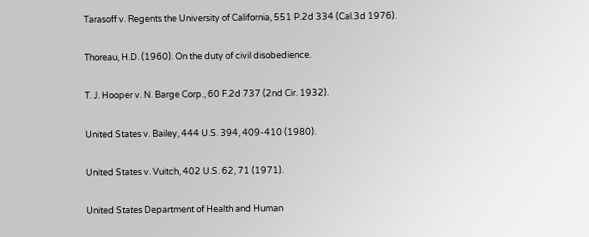Tarasoff v. Regents the University of California, 551 P.2d 334 (Cal.3d 1976).

Thoreau, H.D. (1960). On the duty of civil disobedience.

T. J. Hooper v. N. Barge Corp., 60 F.2d 737 (2nd Cir. 1932).

United States v. Bailey, 444 U.S. 394, 409-410 (1980).

United States v. Vuitch, 402 U.S. 62, 71 (1971).

United States Department of Health and Human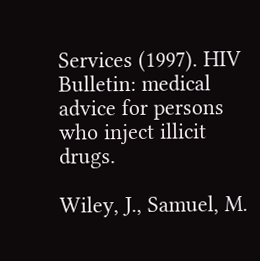Services (1997). HIV Bulletin: medical advice for persons who inject illicit drugs.

Wiley, J., Samuel, M.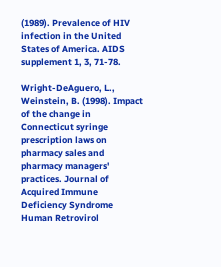(1989). Prevalence of HIV infection in the United States of America. AIDS supplement 1, 3, 71-78.

Wright-DeAguero, L., Weinstein, B. (1998). Impact of the change in Connecticut syringe prescription laws on pharmacy sales and pharmacy managers' practices. Journal of Acquired Immune Deficiency Syndrome Human Retrovirol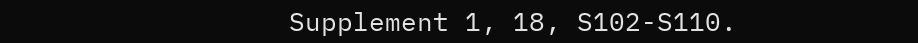Supplement 1, 18, S102-S110.